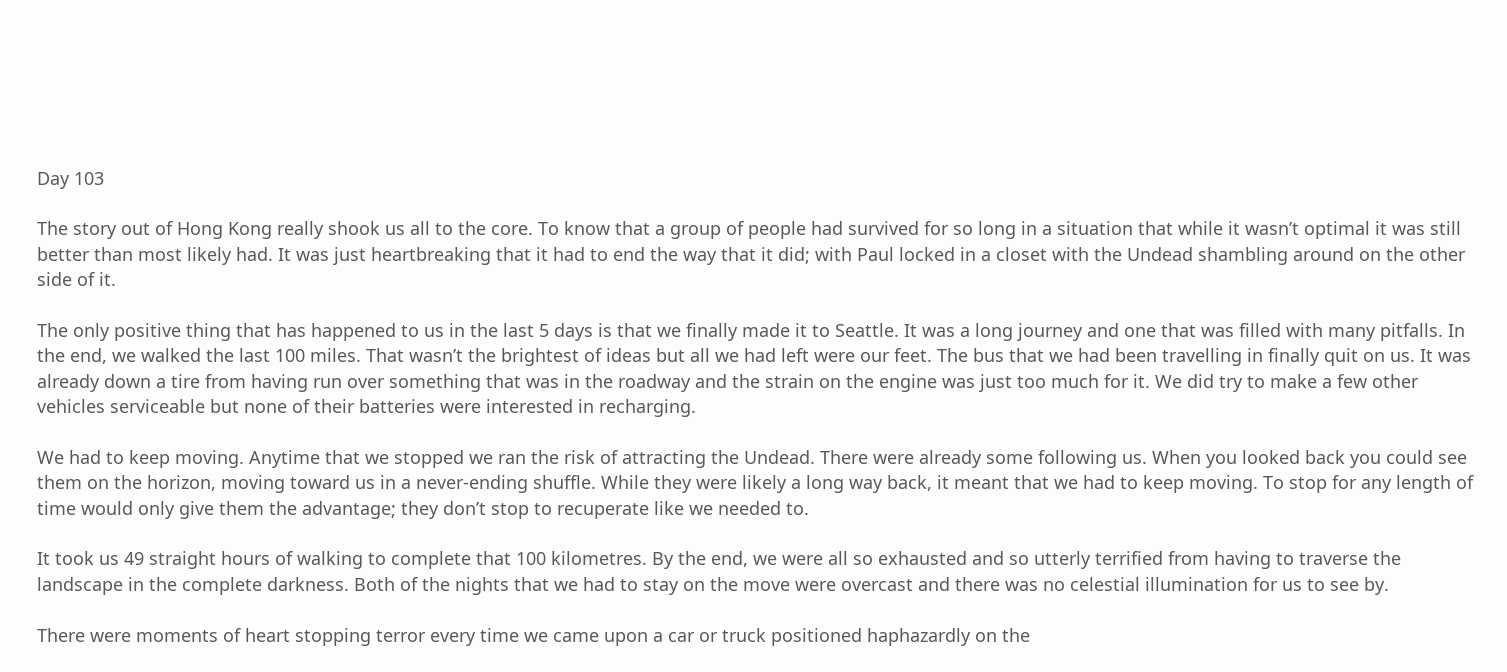Day 103

The story out of Hong Kong really shook us all to the core. To know that a group of people had survived for so long in a situation that while it wasn’t optimal it was still better than most likely had. It was just heartbreaking that it had to end the way that it did; with Paul locked in a closet with the Undead shambling around on the other side of it.

The only positive thing that has happened to us in the last 5 days is that we finally made it to Seattle. It was a long journey and one that was filled with many pitfalls. In the end, we walked the last 100 miles. That wasn’t the brightest of ideas but all we had left were our feet. The bus that we had been travelling in finally quit on us. It was already down a tire from having run over something that was in the roadway and the strain on the engine was just too much for it. We did try to make a few other vehicles serviceable but none of their batteries were interested in recharging.

We had to keep moving. Anytime that we stopped we ran the risk of attracting the Undead. There were already some following us. When you looked back you could see them on the horizon, moving toward us in a never-ending shuffle. While they were likely a long way back, it meant that we had to keep moving. To stop for any length of time would only give them the advantage; they don’t stop to recuperate like we needed to.

It took us 49 straight hours of walking to complete that 100 kilometres. By the end, we were all so exhausted and so utterly terrified from having to traverse the landscape in the complete darkness. Both of the nights that we had to stay on the move were overcast and there was no celestial illumination for us to see by.

There were moments of heart stopping terror every time we came upon a car or truck positioned haphazardly on the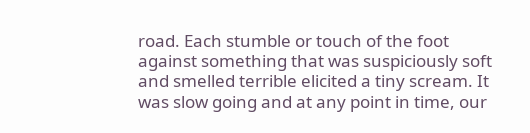road. Each stumble or touch of the foot against something that was suspiciously soft and smelled terrible elicited a tiny scream. It was slow going and at any point in time, our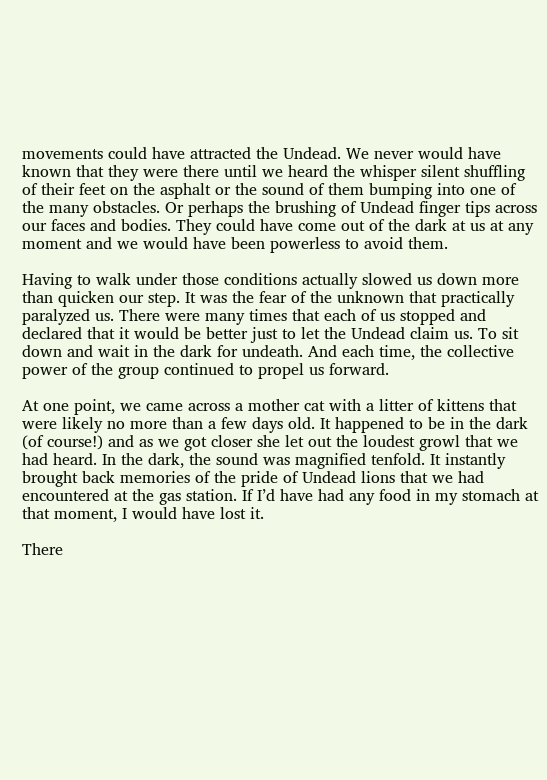movements could have attracted the Undead. We never would have known that they were there until we heard the whisper silent shuffling of their feet on the asphalt or the sound of them bumping into one of the many obstacles. Or perhaps the brushing of Undead finger tips across our faces and bodies. They could have come out of the dark at us at any moment and we would have been powerless to avoid them.

Having to walk under those conditions actually slowed us down more than quicken our step. It was the fear of the unknown that practically paralyzed us. There were many times that each of us stopped and declared that it would be better just to let the Undead claim us. To sit down and wait in the dark for undeath. And each time, the collective power of the group continued to propel us forward.

At one point, we came across a mother cat with a litter of kittens that were likely no more than a few days old. It happened to be in the dark (of course!) and as we got closer she let out the loudest growl that we had heard. In the dark, the sound was magnified tenfold. It instantly brought back memories of the pride of Undead lions that we had encountered at the gas station. If I’d have had any food in my stomach at that moment, I would have lost it.

There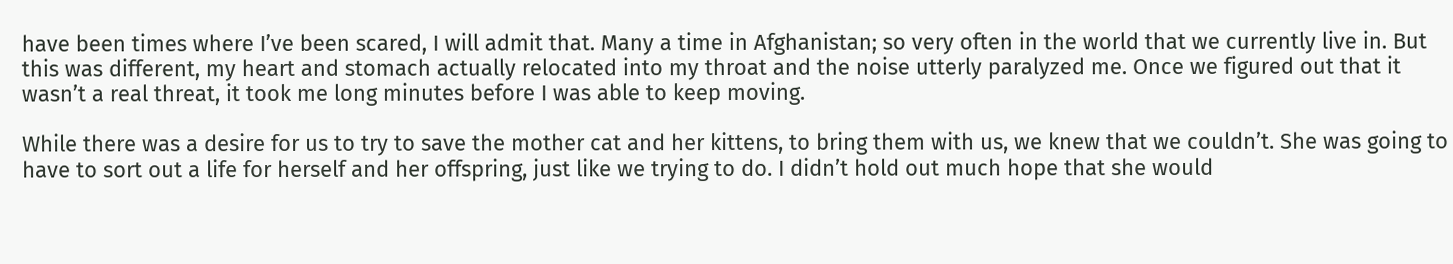have been times where I’ve been scared, I will admit that. Many a time in Afghanistan; so very often in the world that we currently live in. But this was different, my heart and stomach actually relocated into my throat and the noise utterly paralyzed me. Once we figured out that it wasn’t a real threat, it took me long minutes before I was able to keep moving.

While there was a desire for us to try to save the mother cat and her kittens, to bring them with us, we knew that we couldn’t. She was going to have to sort out a life for herself and her offspring, just like we trying to do. I didn’t hold out much hope that she would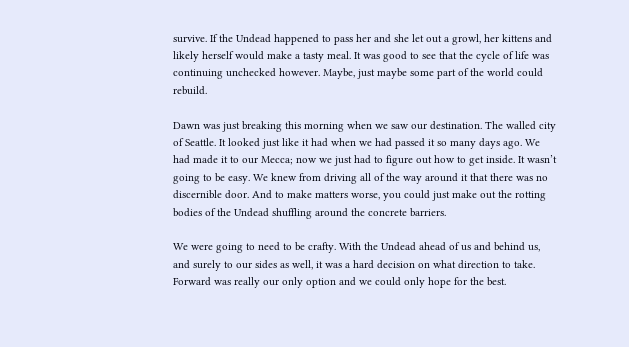survive. If the Undead happened to pass her and she let out a growl, her kittens and likely herself would make a tasty meal. It was good to see that the cycle of life was continuing unchecked however. Maybe, just maybe some part of the world could rebuild.

Dawn was just breaking this morning when we saw our destination. The walled city of Seattle. It looked just like it had when we had passed it so many days ago. We had made it to our Mecca; now we just had to figure out how to get inside. It wasn’t going to be easy. We knew from driving all of the way around it that there was no discernible door. And to make matters worse, you could just make out the rotting bodies of the Undead shuffling around the concrete barriers.

We were going to need to be crafty. With the Undead ahead of us and behind us, and surely to our sides as well, it was a hard decision on what direction to take. Forward was really our only option and we could only hope for the best.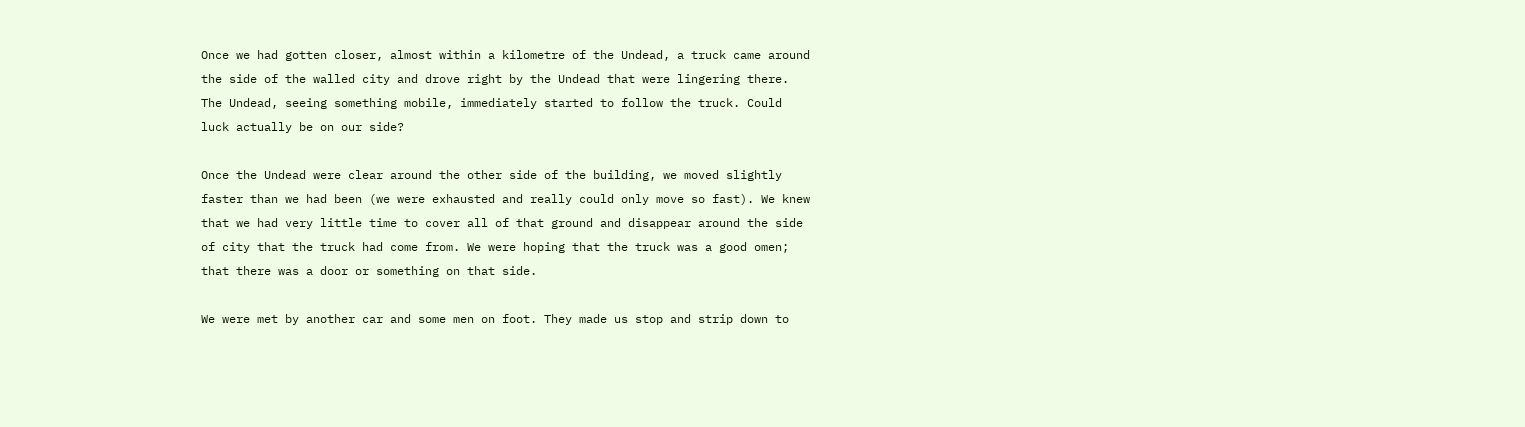Once we had gotten closer, almost within a kilometre of the Undead, a truck came around the side of the walled city and drove right by the Undead that were lingering there. The Undead, seeing something mobile, immediately started to follow the truck. Could luck actually be on our side?

Once the Undead were clear around the other side of the building, we moved slightly faster than we had been (we were exhausted and really could only move so fast). We knew that we had very little time to cover all of that ground and disappear around the side of city that the truck had come from. We were hoping that the truck was a good omen; that there was a door or something on that side.

We were met by another car and some men on foot. They made us stop and strip down to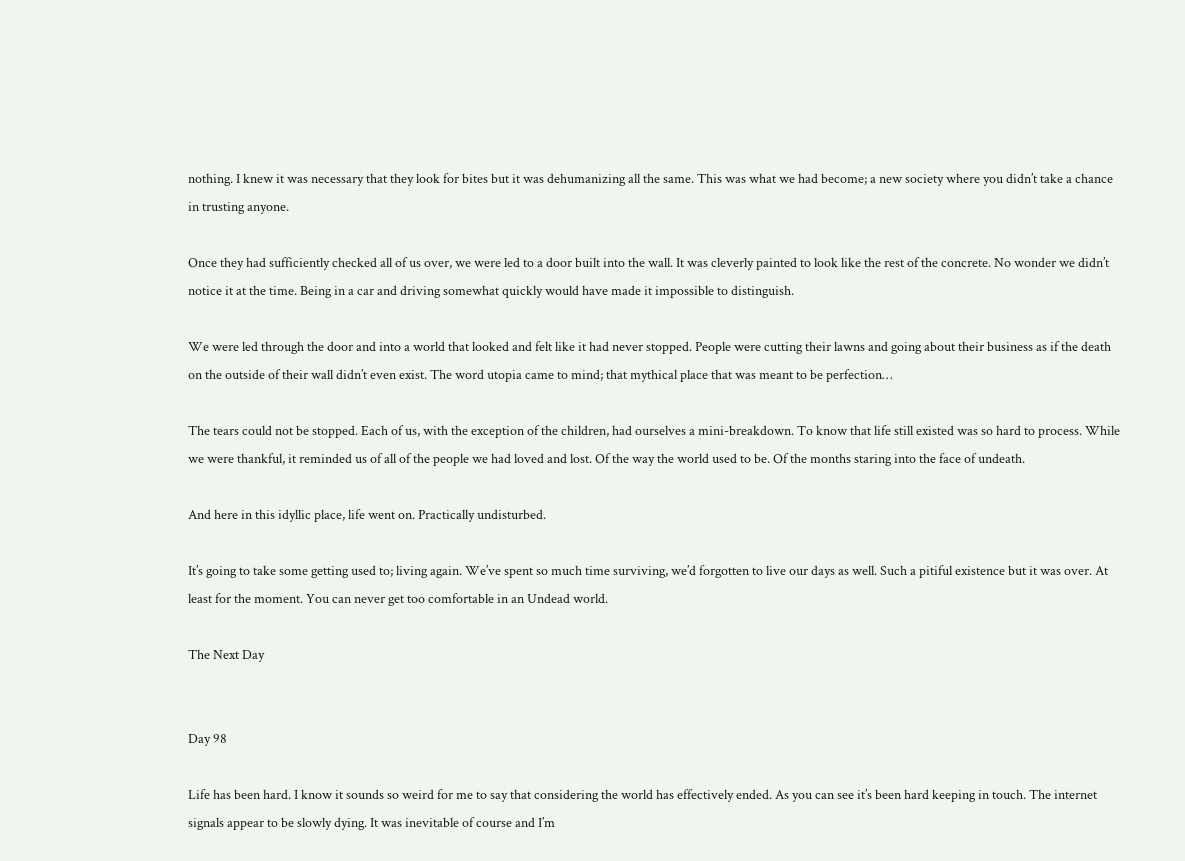nothing. I knew it was necessary that they look for bites but it was dehumanizing all the same. This was what we had become; a new society where you didn’t take a chance in trusting anyone.

Once they had sufficiently checked all of us over, we were led to a door built into the wall. It was cleverly painted to look like the rest of the concrete. No wonder we didn’t notice it at the time. Being in a car and driving somewhat quickly would have made it impossible to distinguish.

We were led through the door and into a world that looked and felt like it had never stopped. People were cutting their lawns and going about their business as if the death on the outside of their wall didn’t even exist. The word utopia came to mind; that mythical place that was meant to be perfection…

The tears could not be stopped. Each of us, with the exception of the children, had ourselves a mini-breakdown. To know that life still existed was so hard to process. While we were thankful, it reminded us of all of the people we had loved and lost. Of the way the world used to be. Of the months staring into the face of undeath.

And here in this idyllic place, life went on. Practically undisturbed.

It’s going to take some getting used to; living again. We’ve spent so much time surviving, we’d forgotten to live our days as well. Such a pitiful existence but it was over. At least for the moment. You can never get too comfortable in an Undead world.

The Next Day


Day 98

Life has been hard. I know it sounds so weird for me to say that considering the world has effectively ended. As you can see it’s been hard keeping in touch. The internet signals appear to be slowly dying. It was inevitable of course and I’m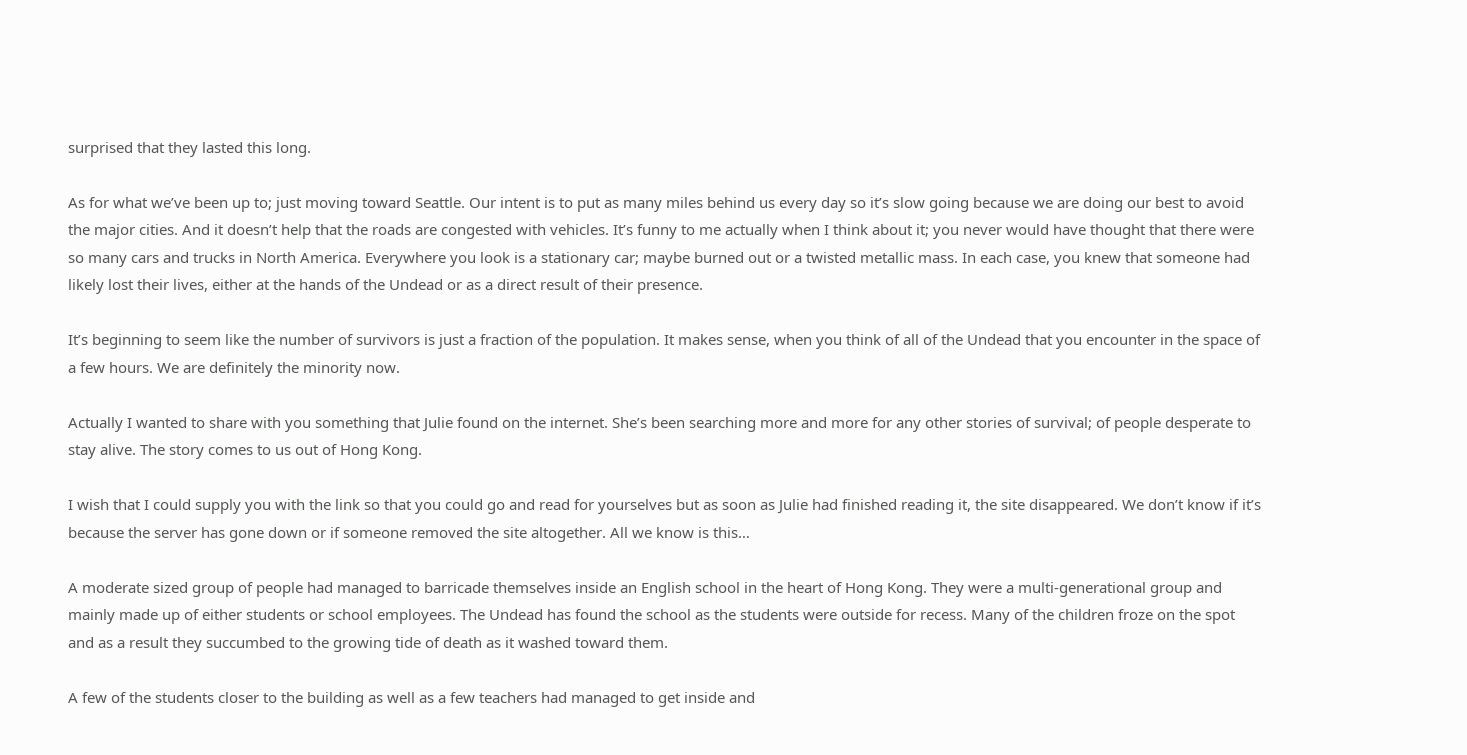surprised that they lasted this long.

As for what we’ve been up to; just moving toward Seattle. Our intent is to put as many miles behind us every day so it’s slow going because we are doing our best to avoid the major cities. And it doesn’t help that the roads are congested with vehicles. It’s funny to me actually when I think about it; you never would have thought that there were so many cars and trucks in North America. Everywhere you look is a stationary car; maybe burned out or a twisted metallic mass. In each case, you knew that someone had likely lost their lives, either at the hands of the Undead or as a direct result of their presence.

It’s beginning to seem like the number of survivors is just a fraction of the population. It makes sense, when you think of all of the Undead that you encounter in the space of a few hours. We are definitely the minority now.

Actually I wanted to share with you something that Julie found on the internet. She’s been searching more and more for any other stories of survival; of people desperate to stay alive. The story comes to us out of Hong Kong.

I wish that I could supply you with the link so that you could go and read for yourselves but as soon as Julie had finished reading it, the site disappeared. We don’t know if it’s because the server has gone down or if someone removed the site altogether. All we know is this…

A moderate sized group of people had managed to barricade themselves inside an English school in the heart of Hong Kong. They were a multi-generational group and mainly made up of either students or school employees. The Undead has found the school as the students were outside for recess. Many of the children froze on the spot and as a result they succumbed to the growing tide of death as it washed toward them.

A few of the students closer to the building as well as a few teachers had managed to get inside and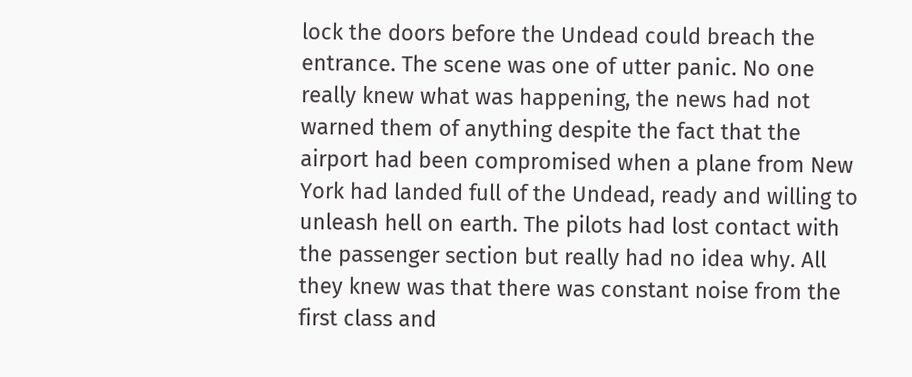lock the doors before the Undead could breach the entrance. The scene was one of utter panic. No one really knew what was happening, the news had not warned them of anything despite the fact that the airport had been compromised when a plane from New York had landed full of the Undead, ready and willing to unleash hell on earth. The pilots had lost contact with the passenger section but really had no idea why. All they knew was that there was constant noise from the first class and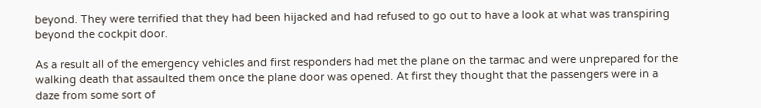beyond. They were terrified that they had been hijacked and had refused to go out to have a look at what was transpiring beyond the cockpit door.

As a result all of the emergency vehicles and first responders had met the plane on the tarmac and were unprepared for the walking death that assaulted them once the plane door was opened. At first they thought that the passengers were in a daze from some sort of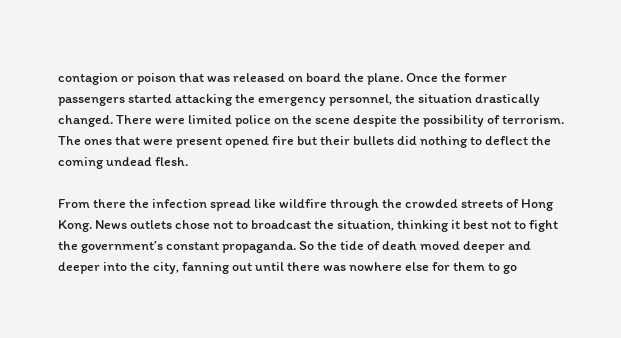contagion or poison that was released on board the plane. Once the former passengers started attacking the emergency personnel, the situation drastically changed. There were limited police on the scene despite the possibility of terrorism. The ones that were present opened fire but their bullets did nothing to deflect the coming undead flesh.

From there the infection spread like wildfire through the crowded streets of Hong Kong. News outlets chose not to broadcast the situation, thinking it best not to fight the government’s constant propaganda. So the tide of death moved deeper and deeper into the city, fanning out until there was nowhere else for them to go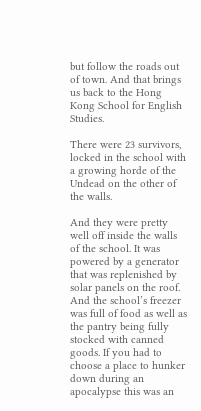but follow the roads out of town. And that brings us back to the Hong Kong School for English Studies.

There were 23 survivors, locked in the school with a growing horde of the Undead on the other of the walls.

And they were pretty well off inside the walls of the school. It was powered by a generator that was replenished by solar panels on the roof. And the school’s freezer was full of food as well as the pantry being fully stocked with canned goods. If you had to choose a place to hunker down during an apocalypse this was an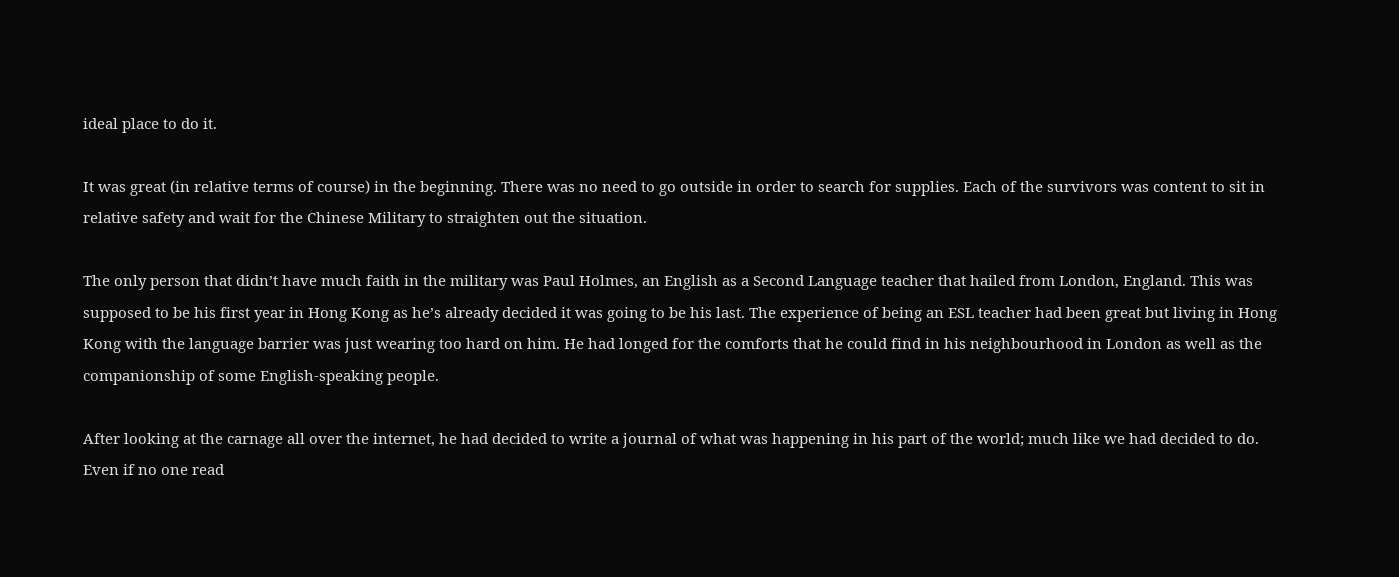ideal place to do it.

It was great (in relative terms of course) in the beginning. There was no need to go outside in order to search for supplies. Each of the survivors was content to sit in relative safety and wait for the Chinese Military to straighten out the situation.

The only person that didn’t have much faith in the military was Paul Holmes, an English as a Second Language teacher that hailed from London, England. This was supposed to be his first year in Hong Kong as he’s already decided it was going to be his last. The experience of being an ESL teacher had been great but living in Hong Kong with the language barrier was just wearing too hard on him. He had longed for the comforts that he could find in his neighbourhood in London as well as the companionship of some English-speaking people.

After looking at the carnage all over the internet, he had decided to write a journal of what was happening in his part of the world; much like we had decided to do. Even if no one read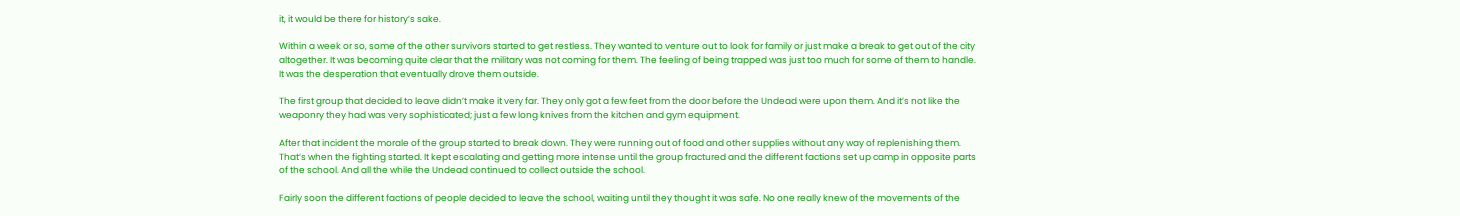it, it would be there for history’s sake.

Within a week or so, some of the other survivors started to get restless. They wanted to venture out to look for family or just make a break to get out of the city altogether. It was becoming quite clear that the military was not coming for them. The feeling of being trapped was just too much for some of them to handle. It was the desperation that eventually drove them outside.

The first group that decided to leave didn’t make it very far. They only got a few feet from the door before the Undead were upon them. And it’s not like the weaponry they had was very sophisticated; just a few long knives from the kitchen and gym equipment.

After that incident the morale of the group started to break down. They were running out of food and other supplies without any way of replenishing them. That’s when the fighting started. It kept escalating and getting more intense until the group fractured and the different factions set up camp in opposite parts of the school. And all the while the Undead continued to collect outside the school.

Fairly soon the different factions of people decided to leave the school, waiting until they thought it was safe. No one really knew of the movements of the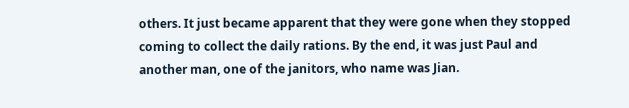others. It just became apparent that they were gone when they stopped coming to collect the daily rations. By the end, it was just Paul and another man, one of the janitors, who name was Jian.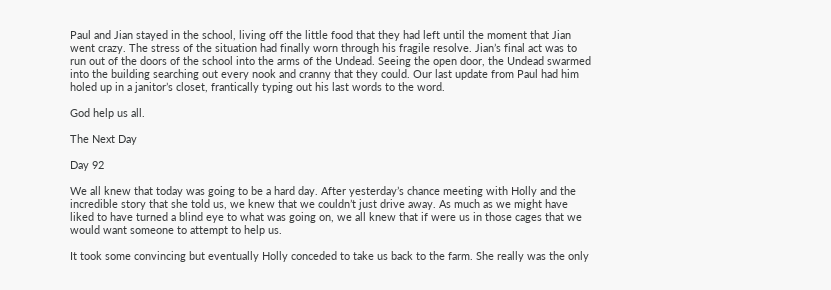Paul and Jian stayed in the school, living off the little food that they had left until the moment that Jian went crazy. The stress of the situation had finally worn through his fragile resolve. Jian’s final act was to run out of the doors of the school into the arms of the Undead. Seeing the open door, the Undead swarmed into the building searching out every nook and cranny that they could. Our last update from Paul had him holed up in a janitor’s closet, frantically typing out his last words to the word.

God help us all.

The Next Day

Day 92

We all knew that today was going to be a hard day. After yesterday’s chance meeting with Holly and the incredible story that she told us, we knew that we couldn’t just drive away. As much as we might have liked to have turned a blind eye to what was going on, we all knew that if were us in those cages that we would want someone to attempt to help us.

It took some convincing but eventually Holly conceded to take us back to the farm. She really was the only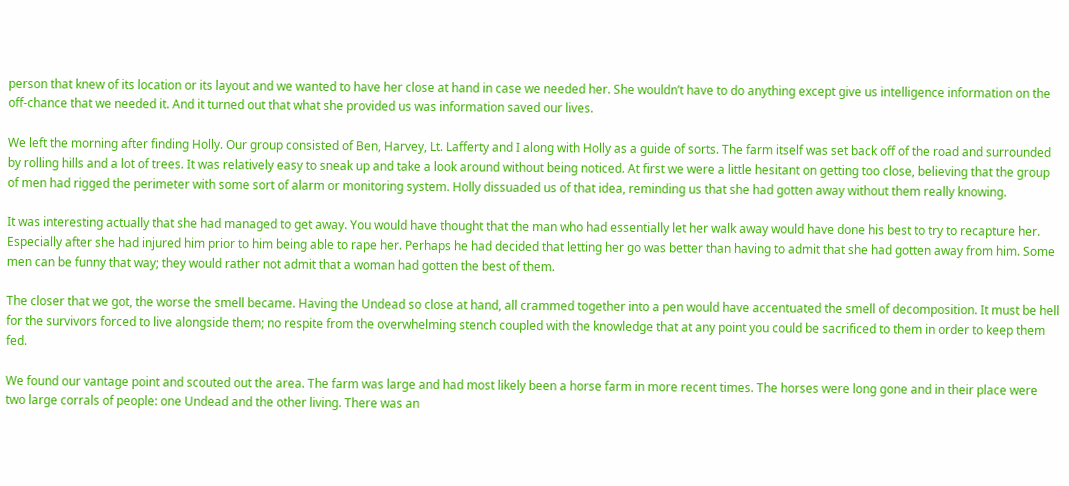person that knew of its location or its layout and we wanted to have her close at hand in case we needed her. She wouldn’t have to do anything except give us intelligence information on the off-chance that we needed it. And it turned out that what she provided us was information saved our lives.

We left the morning after finding Holly. Our group consisted of Ben, Harvey, Lt. Lafferty and I along with Holly as a guide of sorts. The farm itself was set back off of the road and surrounded by rolling hills and a lot of trees. It was relatively easy to sneak up and take a look around without being noticed. At first we were a little hesitant on getting too close, believing that the group of men had rigged the perimeter with some sort of alarm or monitoring system. Holly dissuaded us of that idea, reminding us that she had gotten away without them really knowing.

It was interesting actually that she had managed to get away. You would have thought that the man who had essentially let her walk away would have done his best to try to recapture her. Especially after she had injured him prior to him being able to rape her. Perhaps he had decided that letting her go was better than having to admit that she had gotten away from him. Some men can be funny that way; they would rather not admit that a woman had gotten the best of them.

The closer that we got, the worse the smell became. Having the Undead so close at hand, all crammed together into a pen would have accentuated the smell of decomposition. It must be hell for the survivors forced to live alongside them; no respite from the overwhelming stench coupled with the knowledge that at any point you could be sacrificed to them in order to keep them fed.

We found our vantage point and scouted out the area. The farm was large and had most likely been a horse farm in more recent times. The horses were long gone and in their place were two large corrals of people: one Undead and the other living. There was an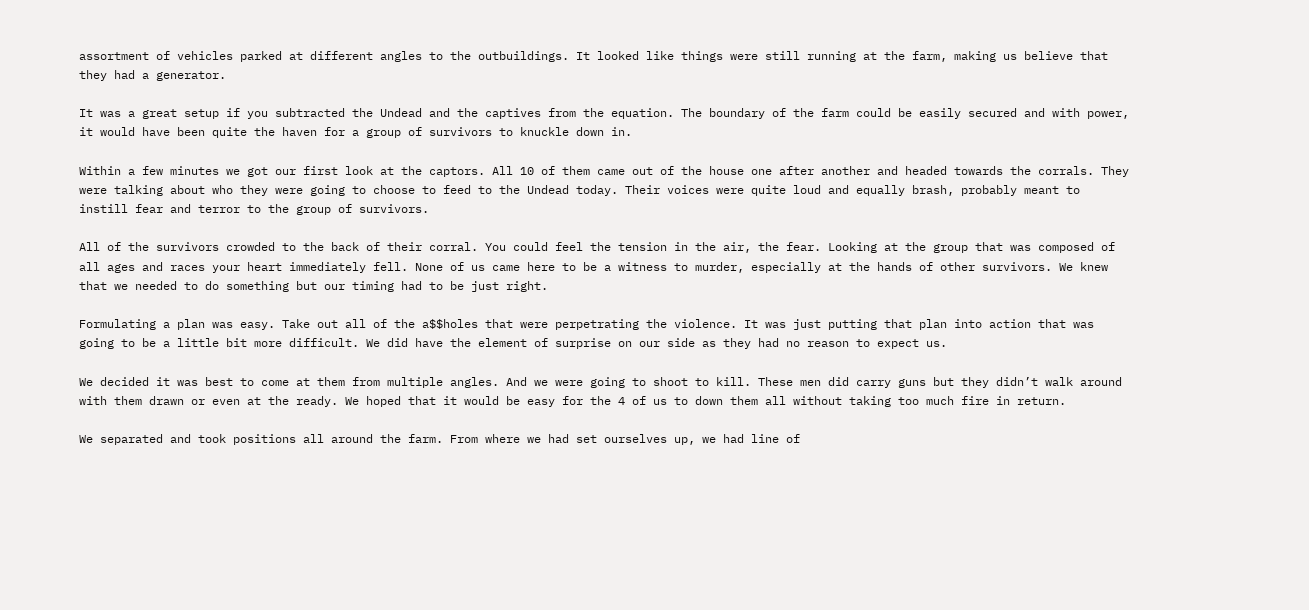assortment of vehicles parked at different angles to the outbuildings. It looked like things were still running at the farm, making us believe that they had a generator.

It was a great setup if you subtracted the Undead and the captives from the equation. The boundary of the farm could be easily secured and with power, it would have been quite the haven for a group of survivors to knuckle down in.

Within a few minutes we got our first look at the captors. All 10 of them came out of the house one after another and headed towards the corrals. They were talking about who they were going to choose to feed to the Undead today. Their voices were quite loud and equally brash, probably meant to instill fear and terror to the group of survivors.

All of the survivors crowded to the back of their corral. You could feel the tension in the air, the fear. Looking at the group that was composed of all ages and races your heart immediately fell. None of us came here to be a witness to murder, especially at the hands of other survivors. We knew that we needed to do something but our timing had to be just right.

Formulating a plan was easy. Take out all of the a$$holes that were perpetrating the violence. It was just putting that plan into action that was going to be a little bit more difficult. We did have the element of surprise on our side as they had no reason to expect us.

We decided it was best to come at them from multiple angles. And we were going to shoot to kill. These men did carry guns but they didn’t walk around with them drawn or even at the ready. We hoped that it would be easy for the 4 of us to down them all without taking too much fire in return.

We separated and took positions all around the farm. From where we had set ourselves up, we had line of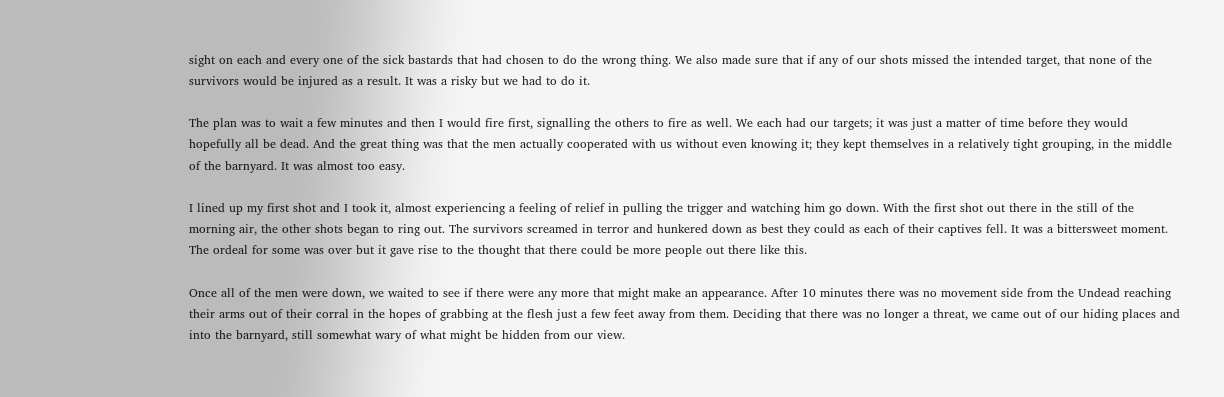sight on each and every one of the sick bastards that had chosen to do the wrong thing. We also made sure that if any of our shots missed the intended target, that none of the survivors would be injured as a result. It was a risky but we had to do it.

The plan was to wait a few minutes and then I would fire first, signalling the others to fire as well. We each had our targets; it was just a matter of time before they would hopefully all be dead. And the great thing was that the men actually cooperated with us without even knowing it; they kept themselves in a relatively tight grouping, in the middle of the barnyard. It was almost too easy.

I lined up my first shot and I took it, almost experiencing a feeling of relief in pulling the trigger and watching him go down. With the first shot out there in the still of the morning air, the other shots began to ring out. The survivors screamed in terror and hunkered down as best they could as each of their captives fell. It was a bittersweet moment. The ordeal for some was over but it gave rise to the thought that there could be more people out there like this.

Once all of the men were down, we waited to see if there were any more that might make an appearance. After 10 minutes there was no movement side from the Undead reaching their arms out of their corral in the hopes of grabbing at the flesh just a few feet away from them. Deciding that there was no longer a threat, we came out of our hiding places and into the barnyard, still somewhat wary of what might be hidden from our view.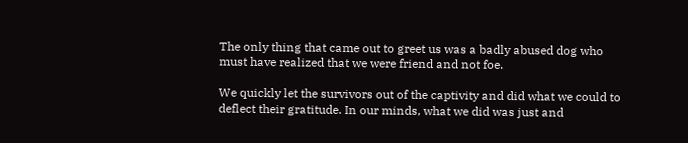The only thing that came out to greet us was a badly abused dog who must have realized that we were friend and not foe.

We quickly let the survivors out of the captivity and did what we could to deflect their gratitude. In our minds, what we did was just and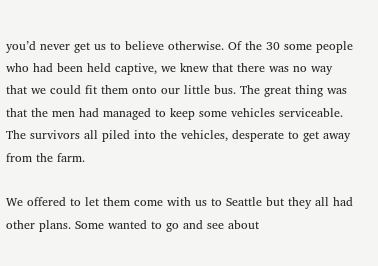you’d never get us to believe otherwise. Of the 30 some people who had been held captive, we knew that there was no way that we could fit them onto our little bus. The great thing was that the men had managed to keep some vehicles serviceable. The survivors all piled into the vehicles, desperate to get away from the farm.

We offered to let them come with us to Seattle but they all had other plans. Some wanted to go and see about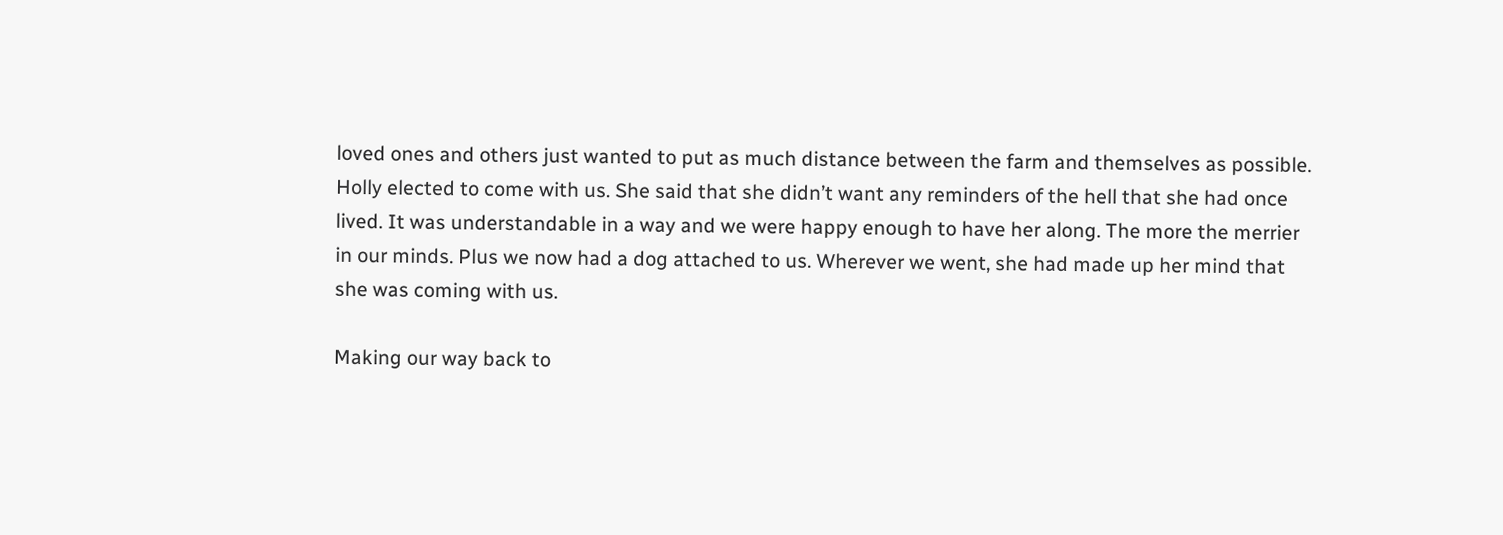loved ones and others just wanted to put as much distance between the farm and themselves as possible. Holly elected to come with us. She said that she didn’t want any reminders of the hell that she had once lived. It was understandable in a way and we were happy enough to have her along. The more the merrier in our minds. Plus we now had a dog attached to us. Wherever we went, she had made up her mind that she was coming with us.

Making our way back to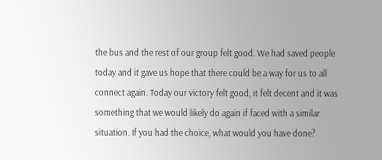the bus and the rest of our group felt good. We had saved people today and it gave us hope that there could be a way for us to all connect again. Today our victory felt good, it felt decent and it was something that we would likely do again if faced with a similar situation. If you had the choice, what would you have done?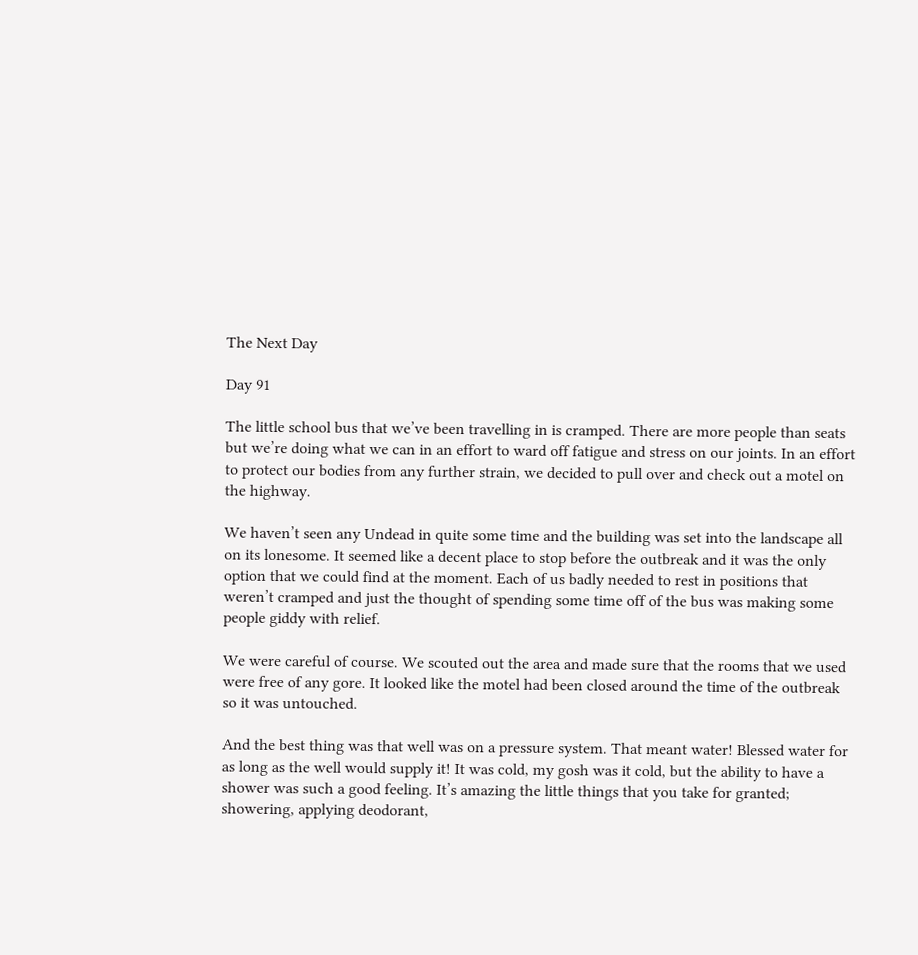The Next Day

Day 91

The little school bus that we’ve been travelling in is cramped. There are more people than seats but we’re doing what we can in an effort to ward off fatigue and stress on our joints. In an effort to protect our bodies from any further strain, we decided to pull over and check out a motel on the highway.

We haven’t seen any Undead in quite some time and the building was set into the landscape all on its lonesome. It seemed like a decent place to stop before the outbreak and it was the only option that we could find at the moment. Each of us badly needed to rest in positions that weren’t cramped and just the thought of spending some time off of the bus was making some people giddy with relief.

We were careful of course. We scouted out the area and made sure that the rooms that we used were free of any gore. It looked like the motel had been closed around the time of the outbreak so it was untouched.

And the best thing was that well was on a pressure system. That meant water! Blessed water for as long as the well would supply it! It was cold, my gosh was it cold, but the ability to have a shower was such a good feeling. It’s amazing the little things that you take for granted; showering, applying deodorant,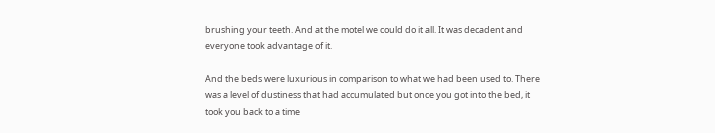brushing your teeth. And at the motel we could do it all. It was decadent and everyone took advantage of it.

And the beds were luxurious in comparison to what we had been used to. There was a level of dustiness that had accumulated but once you got into the bed, it took you back to a time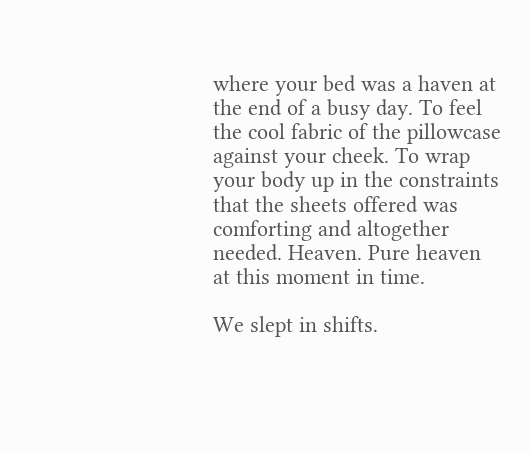where your bed was a haven at the end of a busy day. To feel the cool fabric of the pillowcase against your cheek. To wrap your body up in the constraints that the sheets offered was comforting and altogether needed. Heaven. Pure heaven at this moment in time.

We slept in shifts.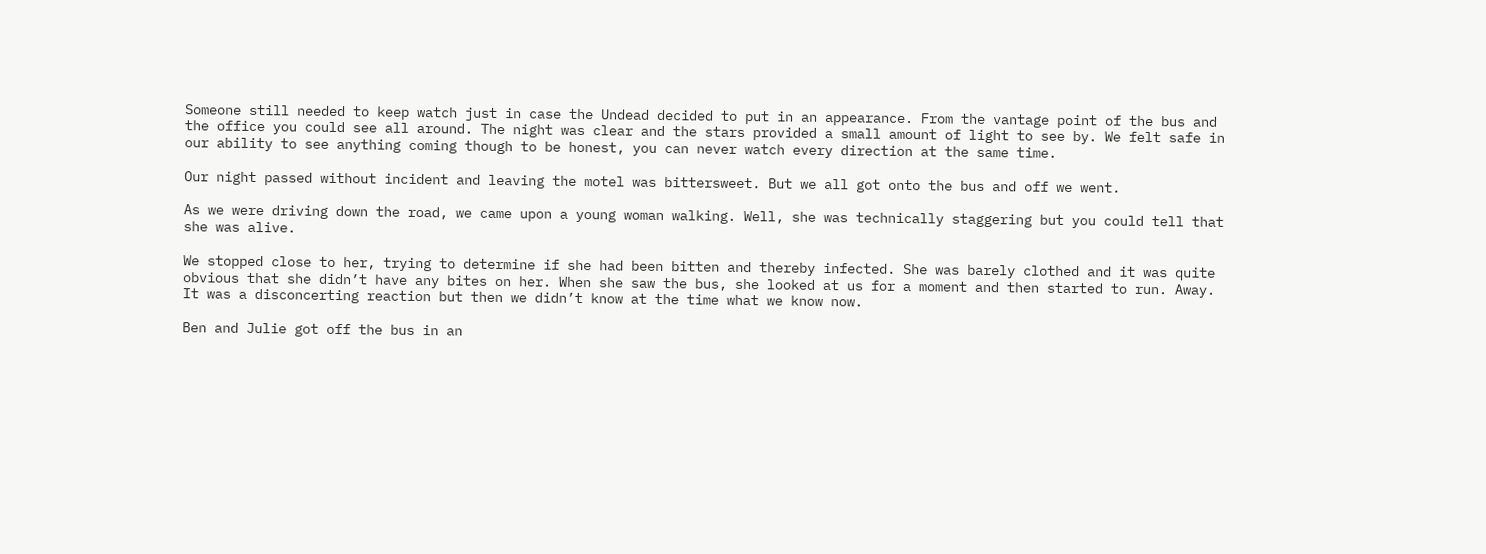Someone still needed to keep watch just in case the Undead decided to put in an appearance. From the vantage point of the bus and the office you could see all around. The night was clear and the stars provided a small amount of light to see by. We felt safe in our ability to see anything coming though to be honest, you can never watch every direction at the same time.

Our night passed without incident and leaving the motel was bittersweet. But we all got onto the bus and off we went.

As we were driving down the road, we came upon a young woman walking. Well, she was technically staggering but you could tell that she was alive.

We stopped close to her, trying to determine if she had been bitten and thereby infected. She was barely clothed and it was quite obvious that she didn’t have any bites on her. When she saw the bus, she looked at us for a moment and then started to run. Away. It was a disconcerting reaction but then we didn’t know at the time what we know now.

Ben and Julie got off the bus in an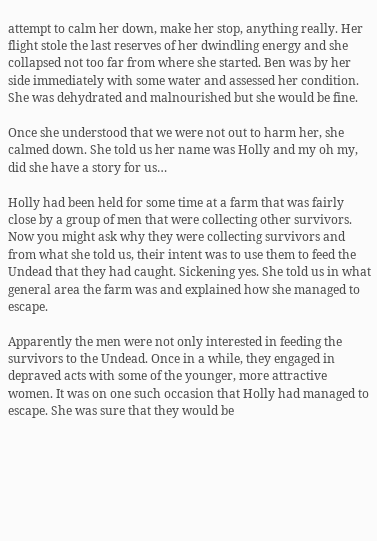attempt to calm her down, make her stop, anything really. Her flight stole the last reserves of her dwindling energy and she collapsed not too far from where she started. Ben was by her side immediately with some water and assessed her condition. She was dehydrated and malnourished but she would be fine.

Once she understood that we were not out to harm her, she calmed down. She told us her name was Holly and my oh my, did she have a story for us…

Holly had been held for some time at a farm that was fairly close by a group of men that were collecting other survivors. Now you might ask why they were collecting survivors and from what she told us, their intent was to use them to feed the Undead that they had caught. Sickening yes. She told us in what general area the farm was and explained how she managed to escape.

Apparently the men were not only interested in feeding the survivors to the Undead. Once in a while, they engaged in depraved acts with some of the younger, more attractive women. It was on one such occasion that Holly had managed to escape. She was sure that they would be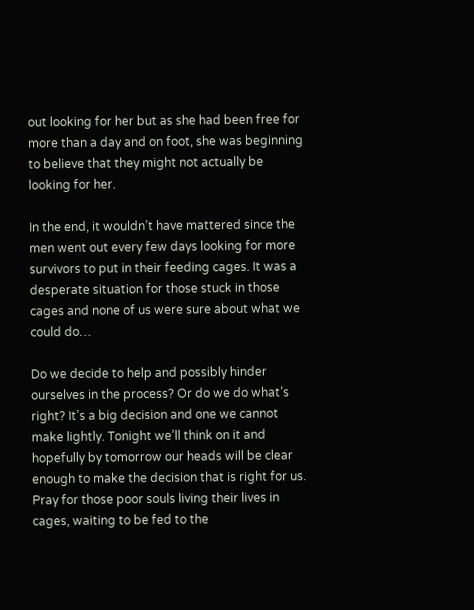out looking for her but as she had been free for more than a day and on foot, she was beginning to believe that they might not actually be looking for her.

In the end, it wouldn’t have mattered since the men went out every few days looking for more survivors to put in their feeding cages. It was a desperate situation for those stuck in those cages and none of us were sure about what we could do…

Do we decide to help and possibly hinder ourselves in the process? Or do we do what’s right? It’s a big decision and one we cannot make lightly. Tonight we’ll think on it and hopefully by tomorrow our heads will be clear enough to make the decision that is right for us. Pray for those poor souls living their lives in cages, waiting to be fed to the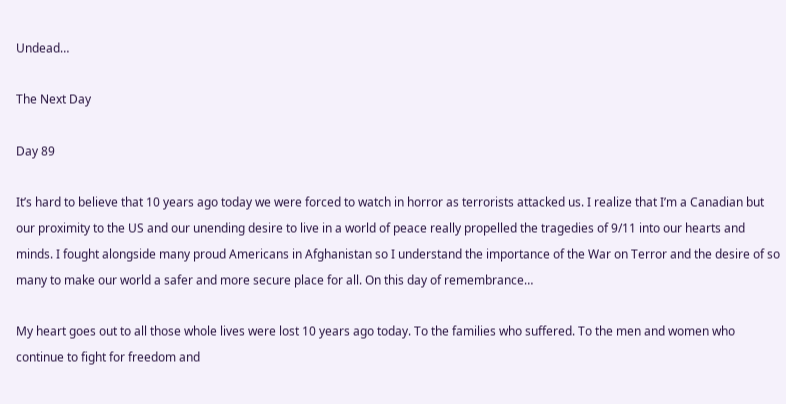Undead…

The Next Day

Day 89

It’s hard to believe that 10 years ago today we were forced to watch in horror as terrorists attacked us. I realize that I’m a Canadian but our proximity to the US and our unending desire to live in a world of peace really propelled the tragedies of 9/11 into our hearts and minds. I fought alongside many proud Americans in Afghanistan so I understand the importance of the War on Terror and the desire of so many to make our world a safer and more secure place for all. On this day of remembrance…

My heart goes out to all those whole lives were lost 10 years ago today. To the families who suffered. To the men and women who continue to fight for freedom and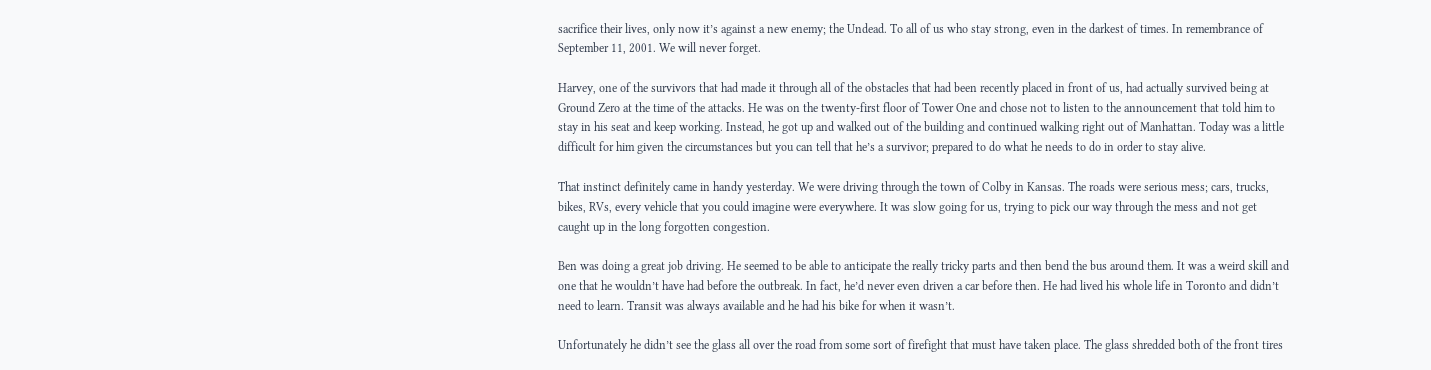sacrifice their lives, only now it’s against a new enemy; the Undead. To all of us who stay strong, even in the darkest of times. In remembrance of September 11, 2001. We will never forget.

Harvey, one of the survivors that had made it through all of the obstacles that had been recently placed in front of us, had actually survived being at Ground Zero at the time of the attacks. He was on the twenty-first floor of Tower One and chose not to listen to the announcement that told him to stay in his seat and keep working. Instead, he got up and walked out of the building and continued walking right out of Manhattan. Today was a little difficult for him given the circumstances but you can tell that he’s a survivor; prepared to do what he needs to do in order to stay alive.

That instinct definitely came in handy yesterday. We were driving through the town of Colby in Kansas. The roads were serious mess; cars, trucks, bikes, RVs, every vehicle that you could imagine were everywhere. It was slow going for us, trying to pick our way through the mess and not get caught up in the long forgotten congestion.

Ben was doing a great job driving. He seemed to be able to anticipate the really tricky parts and then bend the bus around them. It was a weird skill and one that he wouldn’t have had before the outbreak. In fact, he’d never even driven a car before then. He had lived his whole life in Toronto and didn’t need to learn. Transit was always available and he had his bike for when it wasn’t.

Unfortunately he didn’t see the glass all over the road from some sort of firefight that must have taken place. The glass shredded both of the front tires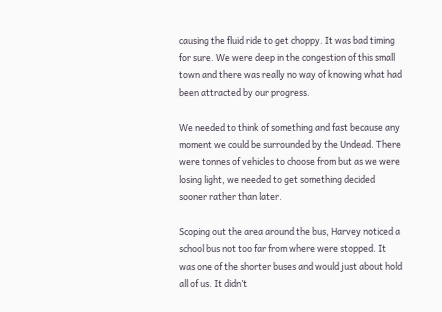causing the fluid ride to get choppy. It was bad timing for sure. We were deep in the congestion of this small town and there was really no way of knowing what had been attracted by our progress.

We needed to think of something and fast because any moment we could be surrounded by the Undead. There were tonnes of vehicles to choose from but as we were losing light, we needed to get something decided sooner rather than later.

Scoping out the area around the bus, Harvey noticed a school bus not too far from where were stopped. It was one of the shorter buses and would just about hold all of us. It didn’t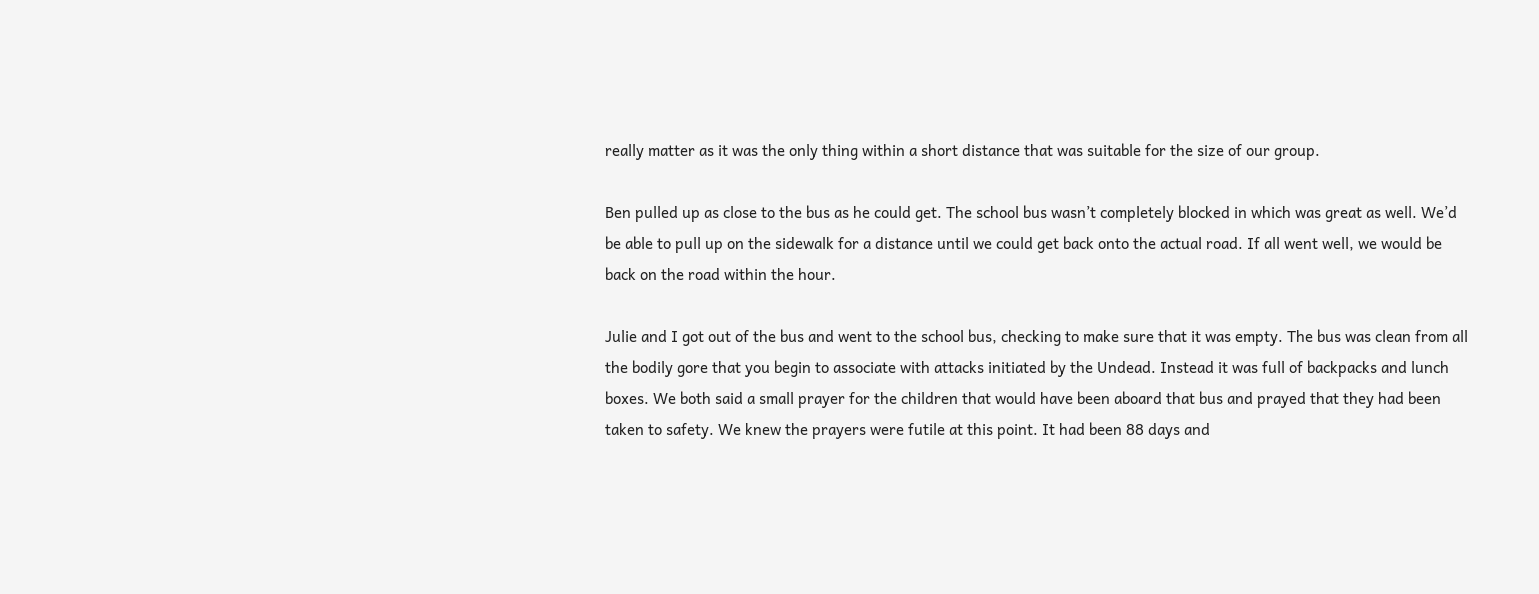really matter as it was the only thing within a short distance that was suitable for the size of our group.

Ben pulled up as close to the bus as he could get. The school bus wasn’t completely blocked in which was great as well. We’d be able to pull up on the sidewalk for a distance until we could get back onto the actual road. If all went well, we would be back on the road within the hour.

Julie and I got out of the bus and went to the school bus, checking to make sure that it was empty. The bus was clean from all the bodily gore that you begin to associate with attacks initiated by the Undead. Instead it was full of backpacks and lunch boxes. We both said a small prayer for the children that would have been aboard that bus and prayed that they had been taken to safety. We knew the prayers were futile at this point. It had been 88 days and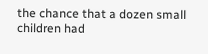the chance that a dozen small children had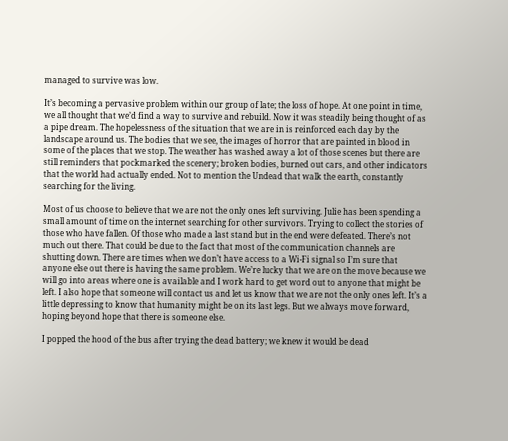managed to survive was low.

It’s becoming a pervasive problem within our group of late; the loss of hope. At one point in time, we all thought that we’d find a way to survive and rebuild. Now it was steadily being thought of as a pipe dream. The hopelessness of the situation that we are in is reinforced each day by the landscape around us. The bodies that we see, the images of horror that are painted in blood in some of the places that we stop. The weather has washed away a lot of those scenes but there are still reminders that pockmarked the scenery; broken bodies, burned out cars, and other indicators that the world had actually ended. Not to mention the Undead that walk the earth, constantly searching for the living.

Most of us choose to believe that we are not the only ones left surviving. Julie has been spending a small amount of time on the internet searching for other survivors. Trying to collect the stories of those who have fallen. Of those who made a last stand but in the end were defeated. There’s not much out there. That could be due to the fact that most of the communication channels are shutting down. There are times when we don’t have access to a Wi-Fi signal so I’m sure that anyone else out there is having the same problem. We’re lucky that we are on the move because we will go into areas where one is available and I work hard to get word out to anyone that might be left. I also hope that someone will contact us and let us know that we are not the only ones left. It’s a little depressing to know that humanity might be on its last legs. But we always move forward, hoping beyond hope that there is someone else.

I popped the hood of the bus after trying the dead battery; we knew it would be dead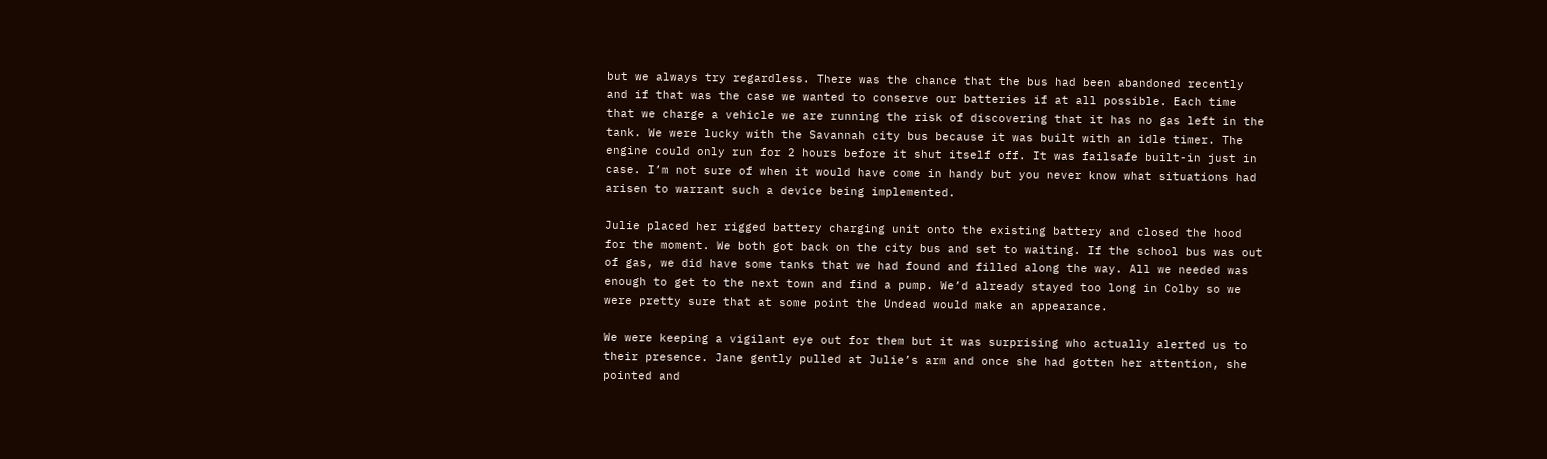but we always try regardless. There was the chance that the bus had been abandoned recently and if that was the case we wanted to conserve our batteries if at all possible. Each time that we charge a vehicle we are running the risk of discovering that it has no gas left in the tank. We were lucky with the Savannah city bus because it was built with an idle timer. The engine could only run for 2 hours before it shut itself off. It was failsafe built-in just in case. I’m not sure of when it would have come in handy but you never know what situations had arisen to warrant such a device being implemented.

Julie placed her rigged battery charging unit onto the existing battery and closed the hood for the moment. We both got back on the city bus and set to waiting. If the school bus was out of gas, we did have some tanks that we had found and filled along the way. All we needed was enough to get to the next town and find a pump. We’d already stayed too long in Colby so we were pretty sure that at some point the Undead would make an appearance.

We were keeping a vigilant eye out for them but it was surprising who actually alerted us to their presence. Jane gently pulled at Julie’s arm and once she had gotten her attention, she pointed and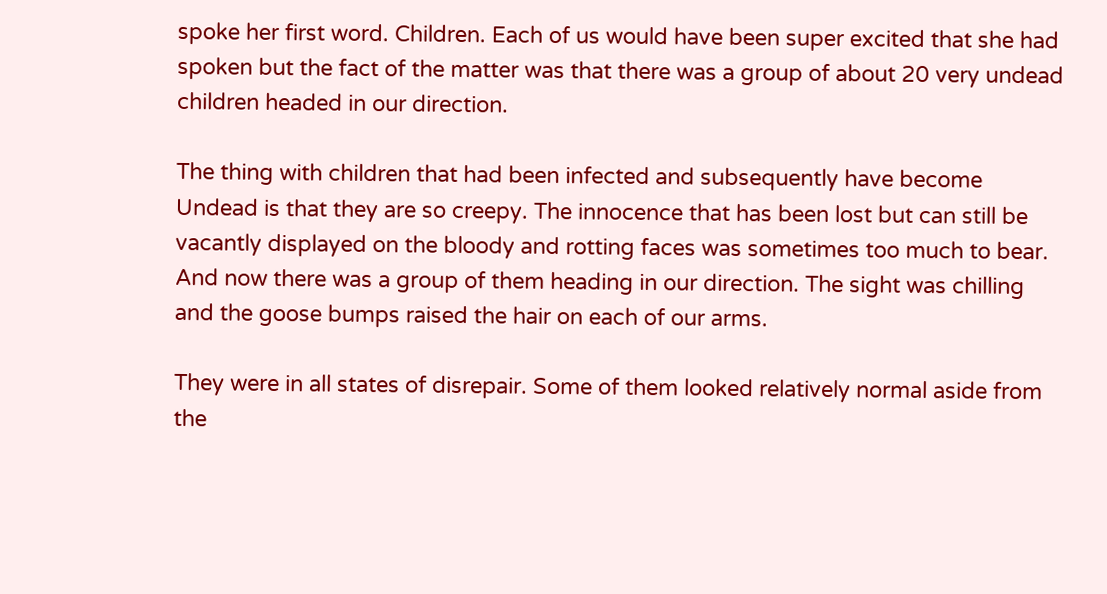spoke her first word. Children. Each of us would have been super excited that she had spoken but the fact of the matter was that there was a group of about 20 very undead children headed in our direction.

The thing with children that had been infected and subsequently have become Undead is that they are so creepy. The innocence that has been lost but can still be vacantly displayed on the bloody and rotting faces was sometimes too much to bear. And now there was a group of them heading in our direction. The sight was chilling and the goose bumps raised the hair on each of our arms.

They were in all states of disrepair. Some of them looked relatively normal aside from the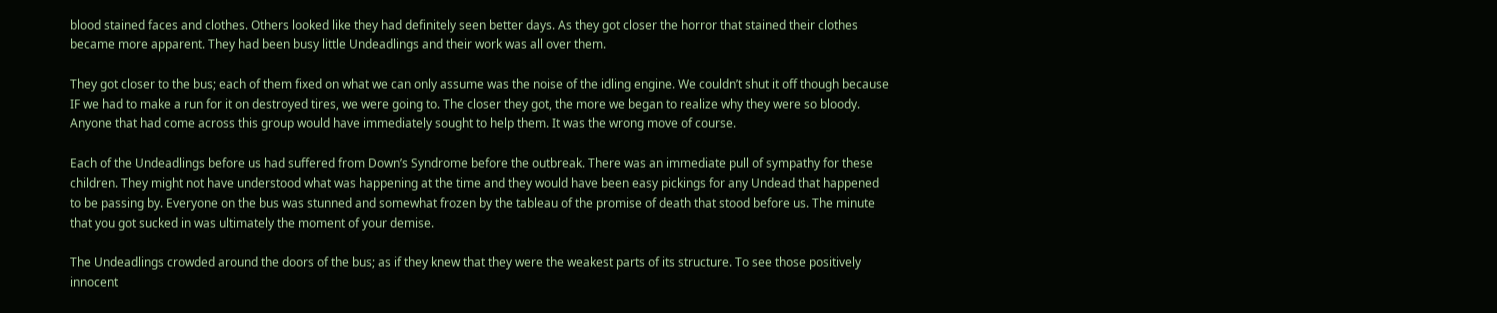blood stained faces and clothes. Others looked like they had definitely seen better days. As they got closer the horror that stained their clothes became more apparent. They had been busy little Undeadlings and their work was all over them.

They got closer to the bus; each of them fixed on what we can only assume was the noise of the idling engine. We couldn’t shut it off though because IF we had to make a run for it on destroyed tires, we were going to. The closer they got, the more we began to realize why they were so bloody. Anyone that had come across this group would have immediately sought to help them. It was the wrong move of course.

Each of the Undeadlings before us had suffered from Down’s Syndrome before the outbreak. There was an immediate pull of sympathy for these children. They might not have understood what was happening at the time and they would have been easy pickings for any Undead that happened to be passing by. Everyone on the bus was stunned and somewhat frozen by the tableau of the promise of death that stood before us. The minute that you got sucked in was ultimately the moment of your demise.

The Undeadlings crowded around the doors of the bus; as if they knew that they were the weakest parts of its structure. To see those positively innocent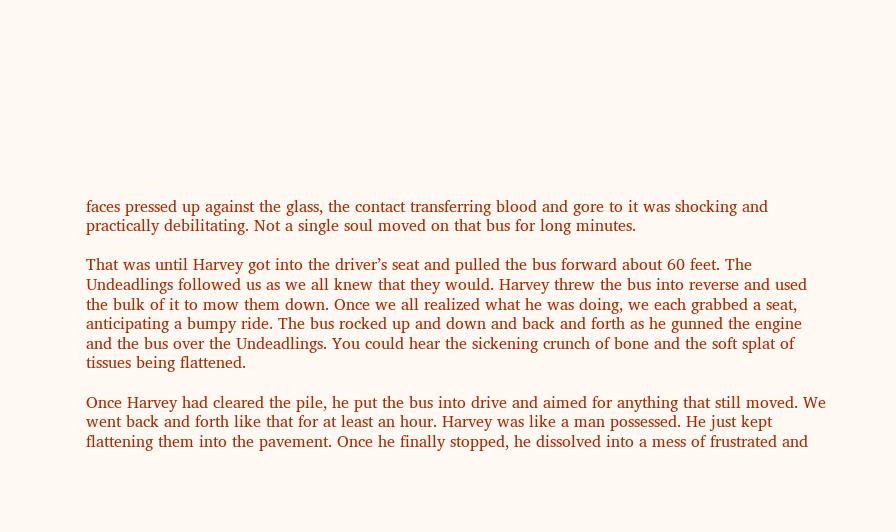faces pressed up against the glass, the contact transferring blood and gore to it was shocking and practically debilitating. Not a single soul moved on that bus for long minutes.

That was until Harvey got into the driver’s seat and pulled the bus forward about 60 feet. The Undeadlings followed us as we all knew that they would. Harvey threw the bus into reverse and used the bulk of it to mow them down. Once we all realized what he was doing, we each grabbed a seat, anticipating a bumpy ride. The bus rocked up and down and back and forth as he gunned the engine and the bus over the Undeadlings. You could hear the sickening crunch of bone and the soft splat of tissues being flattened.

Once Harvey had cleared the pile, he put the bus into drive and aimed for anything that still moved. We went back and forth like that for at least an hour. Harvey was like a man possessed. He just kept flattening them into the pavement. Once he finally stopped, he dissolved into a mess of frustrated and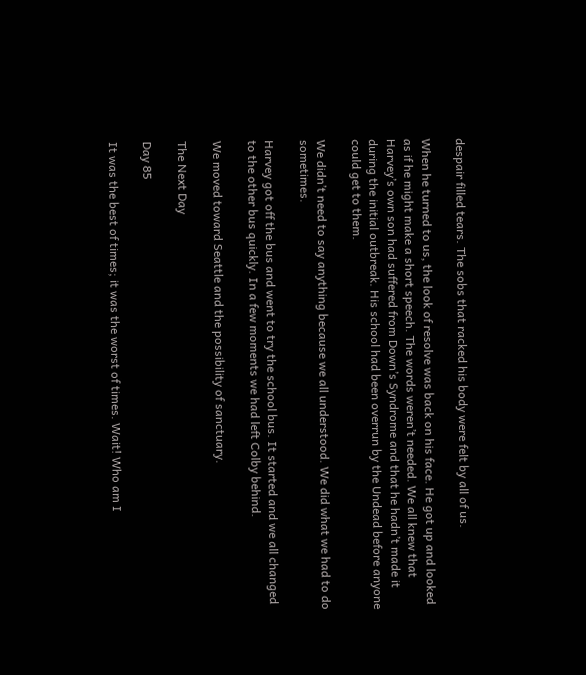despair filled tears. The sobs that racked his body were felt by all of us.

When he turned to us, the look of resolve was back on his face. He got up and looked as if he might make a short speech. The words weren’t needed. We all knew that Harvey’s own son had suffered from Down’s Syndrome and that he hadn’t made it during the initial outbreak. His school had been overrun by the Undead before anyone could get to them.

We didn’t need to say anything because we all understood. We did what we had to do sometimes.

Harvey got off the bus and went to try the school bus. It started and we all changed to the other bus quickly. In a few moments we had left Colby behind.

We moved toward Seattle and the possibility of sanctuary.

The Next Day

Day 85

It was the best of times; it was the worst of times. Wait! Who am I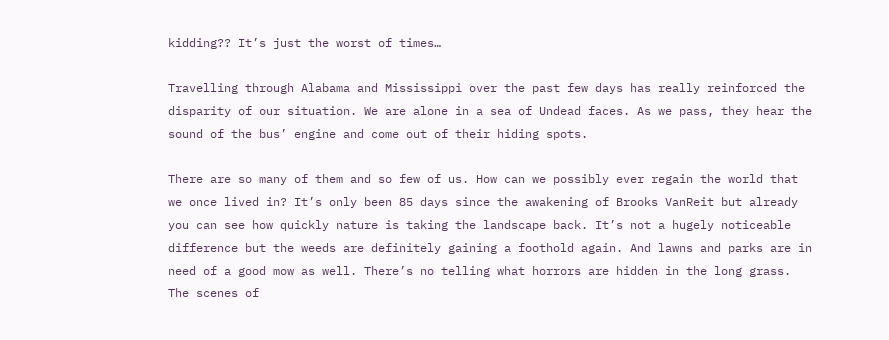kidding?? It’s just the worst of times…

Travelling through Alabama and Mississippi over the past few days has really reinforced the disparity of our situation. We are alone in a sea of Undead faces. As we pass, they hear the sound of the bus’ engine and come out of their hiding spots.

There are so many of them and so few of us. How can we possibly ever regain the world that we once lived in? It’s only been 85 days since the awakening of Brooks VanReit but already you can see how quickly nature is taking the landscape back. It’s not a hugely noticeable difference but the weeds are definitely gaining a foothold again. And lawns and parks are in need of a good mow as well. There’s no telling what horrors are hidden in the long grass. The scenes of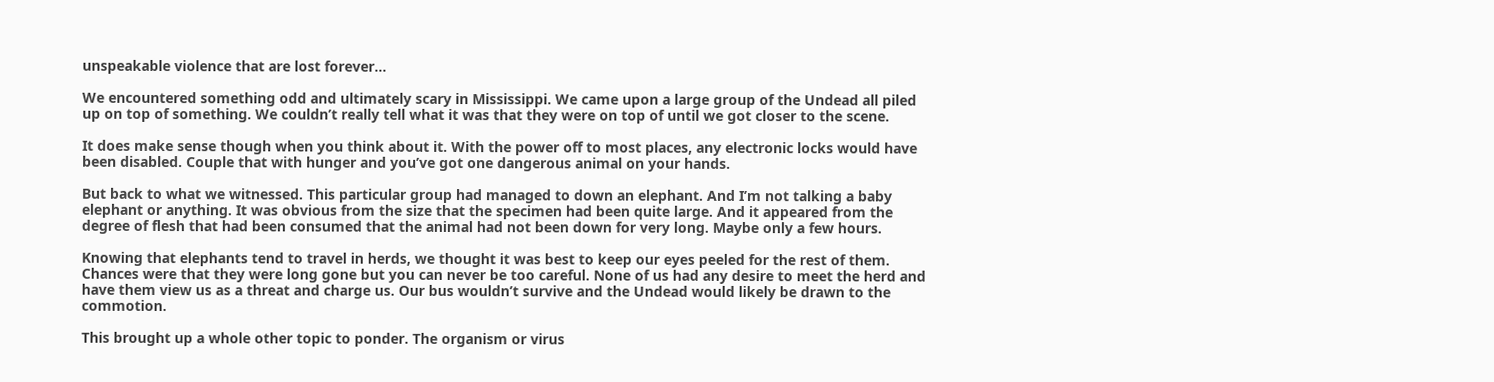unspeakable violence that are lost forever…

We encountered something odd and ultimately scary in Mississippi. We came upon a large group of the Undead all piled up on top of something. We couldn’t really tell what it was that they were on top of until we got closer to the scene.

It does make sense though when you think about it. With the power off to most places, any electronic locks would have been disabled. Couple that with hunger and you’ve got one dangerous animal on your hands.

But back to what we witnessed. This particular group had managed to down an elephant. And I’m not talking a baby elephant or anything. It was obvious from the size that the specimen had been quite large. And it appeared from the degree of flesh that had been consumed that the animal had not been down for very long. Maybe only a few hours.

Knowing that elephants tend to travel in herds, we thought it was best to keep our eyes peeled for the rest of them. Chances were that they were long gone but you can never be too careful. None of us had any desire to meet the herd and have them view us as a threat and charge us. Our bus wouldn’t survive and the Undead would likely be drawn to the commotion.

This brought up a whole other topic to ponder. The organism or virus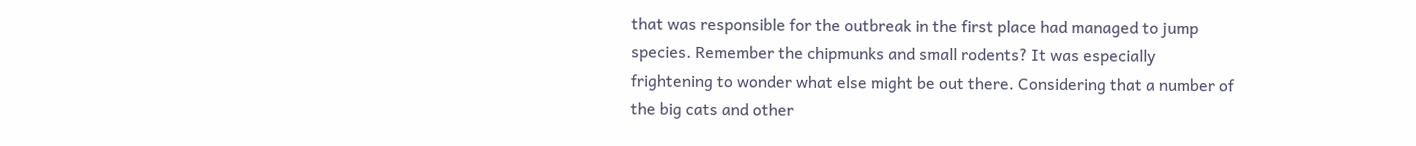that was responsible for the outbreak in the first place had managed to jump species. Remember the chipmunks and small rodents? It was especially frightening to wonder what else might be out there. Considering that a number of the big cats and other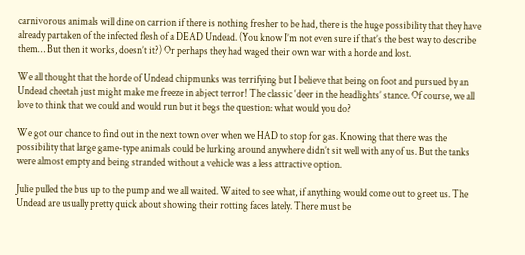carnivorous animals will dine on carrion if there is nothing fresher to be had, there is the huge possibility that they have already partaken of the infected flesh of a DEAD Undead. (You know I’m not even sure if that’s the best way to describe them… But then it works, doesn’t it?) Or perhaps they had waged their own war with a horde and lost.

We all thought that the horde of Undead chipmunks was terrifying but I believe that being on foot and pursued by an Undead cheetah just might make me freeze in abject terror! The classic ‘deer in the headlights’ stance. Of course, we all love to think that we could and would run but it begs the question: what would you do?

We got our chance to find out in the next town over when we HAD to stop for gas. Knowing that there was the possibility that large game-type animals could be lurking around anywhere didn’t sit well with any of us. But the tanks were almost empty and being stranded without a vehicle was a less attractive option.

Julie pulled the bus up to the pump and we all waited. Waited to see what, if anything would come out to greet us. The Undead are usually pretty quick about showing their rotting faces lately. There must be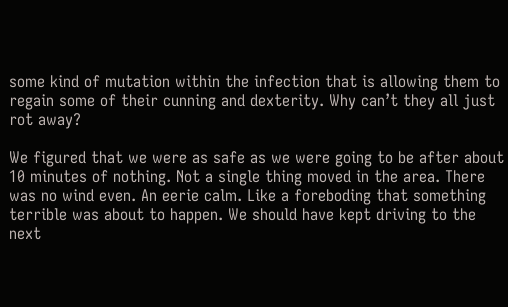some kind of mutation within the infection that is allowing them to regain some of their cunning and dexterity. Why can’t they all just rot away?

We figured that we were as safe as we were going to be after about 10 minutes of nothing. Not a single thing moved in the area. There was no wind even. An eerie calm. Like a foreboding that something terrible was about to happen. We should have kept driving to the next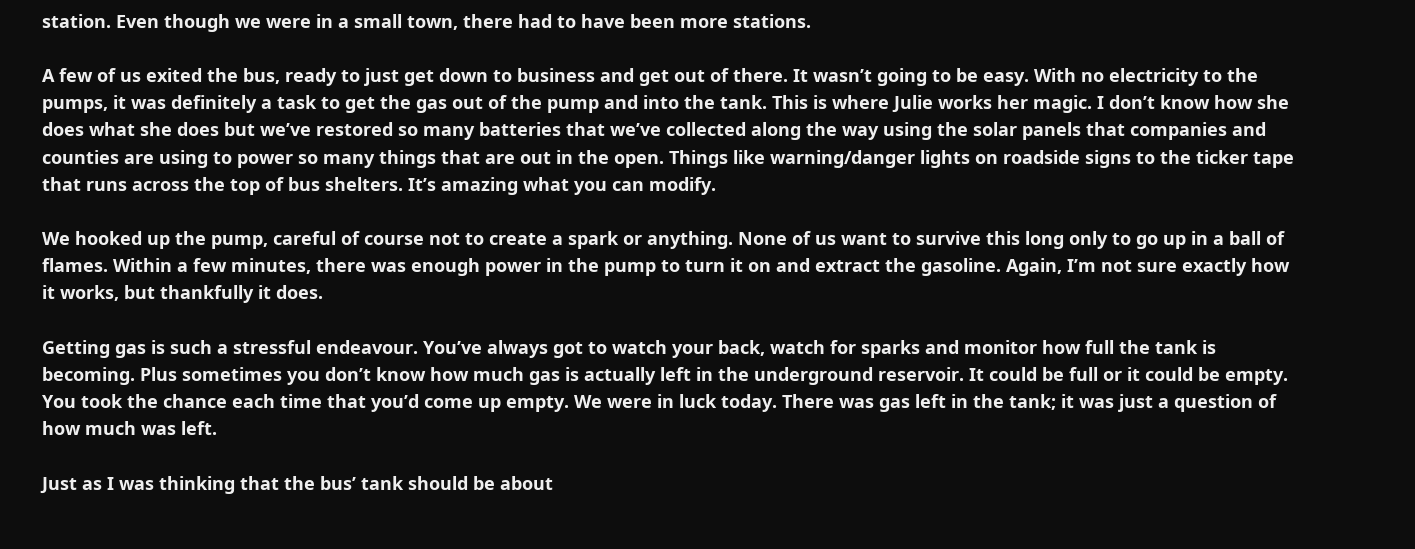station. Even though we were in a small town, there had to have been more stations.

A few of us exited the bus, ready to just get down to business and get out of there. It wasn’t going to be easy. With no electricity to the pumps, it was definitely a task to get the gas out of the pump and into the tank. This is where Julie works her magic. I don’t know how she does what she does but we’ve restored so many batteries that we’ve collected along the way using the solar panels that companies and counties are using to power so many things that are out in the open. Things like warning/danger lights on roadside signs to the ticker tape that runs across the top of bus shelters. It’s amazing what you can modify.

We hooked up the pump, careful of course not to create a spark or anything. None of us want to survive this long only to go up in a ball of flames. Within a few minutes, there was enough power in the pump to turn it on and extract the gasoline. Again, I’m not sure exactly how it works, but thankfully it does.

Getting gas is such a stressful endeavour. You’ve always got to watch your back, watch for sparks and monitor how full the tank is becoming. Plus sometimes you don’t know how much gas is actually left in the underground reservoir. It could be full or it could be empty. You took the chance each time that you’d come up empty. We were in luck today. There was gas left in the tank; it was just a question of how much was left.

Just as I was thinking that the bus’ tank should be about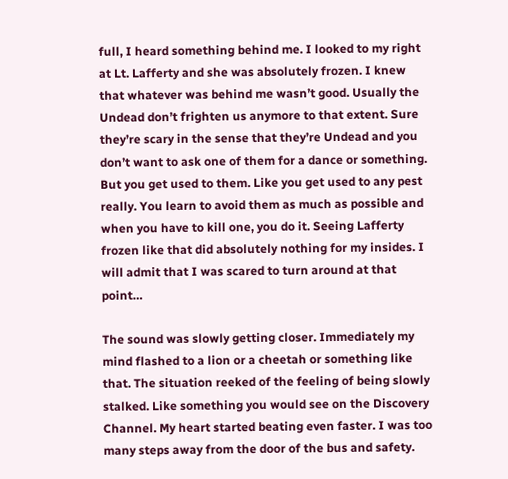full, I heard something behind me. I looked to my right at Lt. Lafferty and she was absolutely frozen. I knew that whatever was behind me wasn’t good. Usually the Undead don’t frighten us anymore to that extent. Sure they’re scary in the sense that they’re Undead and you don’t want to ask one of them for a dance or something. But you get used to them. Like you get used to any pest really. You learn to avoid them as much as possible and when you have to kill one, you do it. Seeing Lafferty frozen like that did absolutely nothing for my insides. I will admit that I was scared to turn around at that point…

The sound was slowly getting closer. Immediately my mind flashed to a lion or a cheetah or something like that. The situation reeked of the feeling of being slowly stalked. Like something you would see on the Discovery Channel. My heart started beating even faster. I was too many steps away from the door of the bus and safety.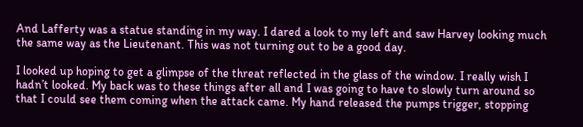And Lafferty was a statue standing in my way. I dared a look to my left and saw Harvey looking much the same way as the Lieutenant. This was not turning out to be a good day.

I looked up hoping to get a glimpse of the threat reflected in the glass of the window. I really wish I hadn’t looked. My back was to these things after all and I was going to have to slowly turn around so that I could see them coming when the attack came. My hand released the pumps trigger, stopping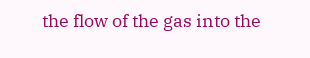the flow of the gas into the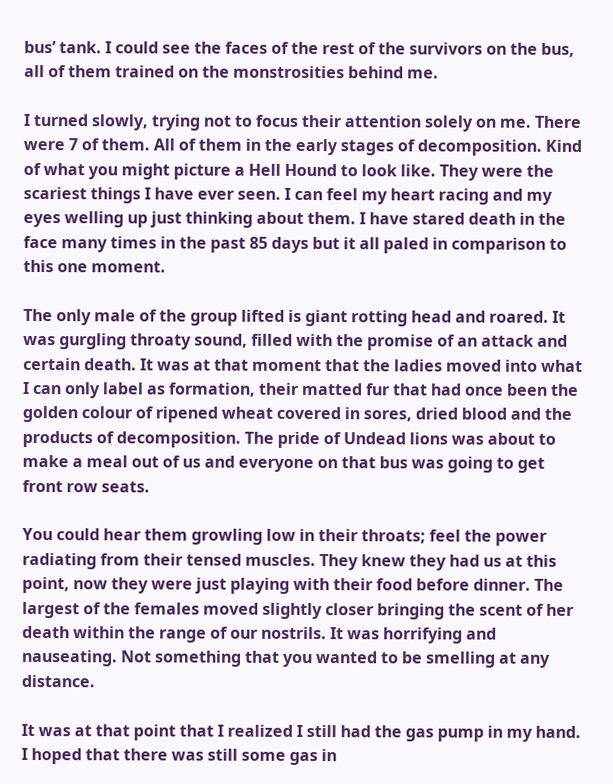bus’ tank. I could see the faces of the rest of the survivors on the bus, all of them trained on the monstrosities behind me.

I turned slowly, trying not to focus their attention solely on me. There were 7 of them. All of them in the early stages of decomposition. Kind of what you might picture a Hell Hound to look like. They were the scariest things I have ever seen. I can feel my heart racing and my eyes welling up just thinking about them. I have stared death in the face many times in the past 85 days but it all paled in comparison to this one moment.

The only male of the group lifted is giant rotting head and roared. It was gurgling throaty sound, filled with the promise of an attack and certain death. It was at that moment that the ladies moved into what I can only label as formation, their matted fur that had once been the golden colour of ripened wheat covered in sores, dried blood and the products of decomposition. The pride of Undead lions was about to make a meal out of us and everyone on that bus was going to get front row seats.

You could hear them growling low in their throats; feel the power radiating from their tensed muscles. They knew they had us at this point, now they were just playing with their food before dinner. The largest of the females moved slightly closer bringing the scent of her death within the range of our nostrils. It was horrifying and nauseating. Not something that you wanted to be smelling at any distance.

It was at that point that I realized I still had the gas pump in my hand. I hoped that there was still some gas in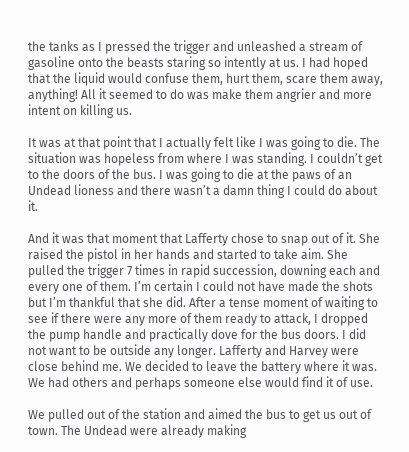the tanks as I pressed the trigger and unleashed a stream of gasoline onto the beasts staring so intently at us. I had hoped that the liquid would confuse them, hurt them, scare them away, anything! All it seemed to do was make them angrier and more intent on killing us.

It was at that point that I actually felt like I was going to die. The situation was hopeless from where I was standing. I couldn’t get to the doors of the bus. I was going to die at the paws of an Undead lioness and there wasn’t a damn thing I could do about it.

And it was that moment that Lafferty chose to snap out of it. She raised the pistol in her hands and started to take aim. She pulled the trigger 7 times in rapid succession, downing each and every one of them. I’m certain I could not have made the shots but I’m thankful that she did. After a tense moment of waiting to see if there were any more of them ready to attack, I dropped the pump handle and practically dove for the bus doors. I did not want to be outside any longer. Lafferty and Harvey were close behind me. We decided to leave the battery where it was. We had others and perhaps someone else would find it of use.

We pulled out of the station and aimed the bus to get us out of town. The Undead were already making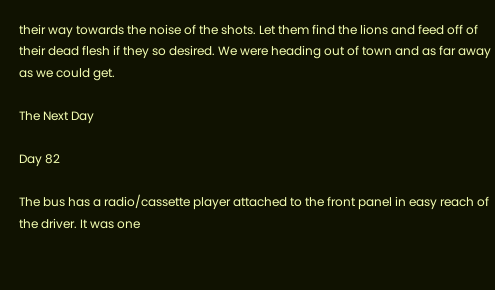their way towards the noise of the shots. Let them find the lions and feed off of their dead flesh if they so desired. We were heading out of town and as far away as we could get.

The Next Day

Day 82

The bus has a radio/cassette player attached to the front panel in easy reach of the driver. It was one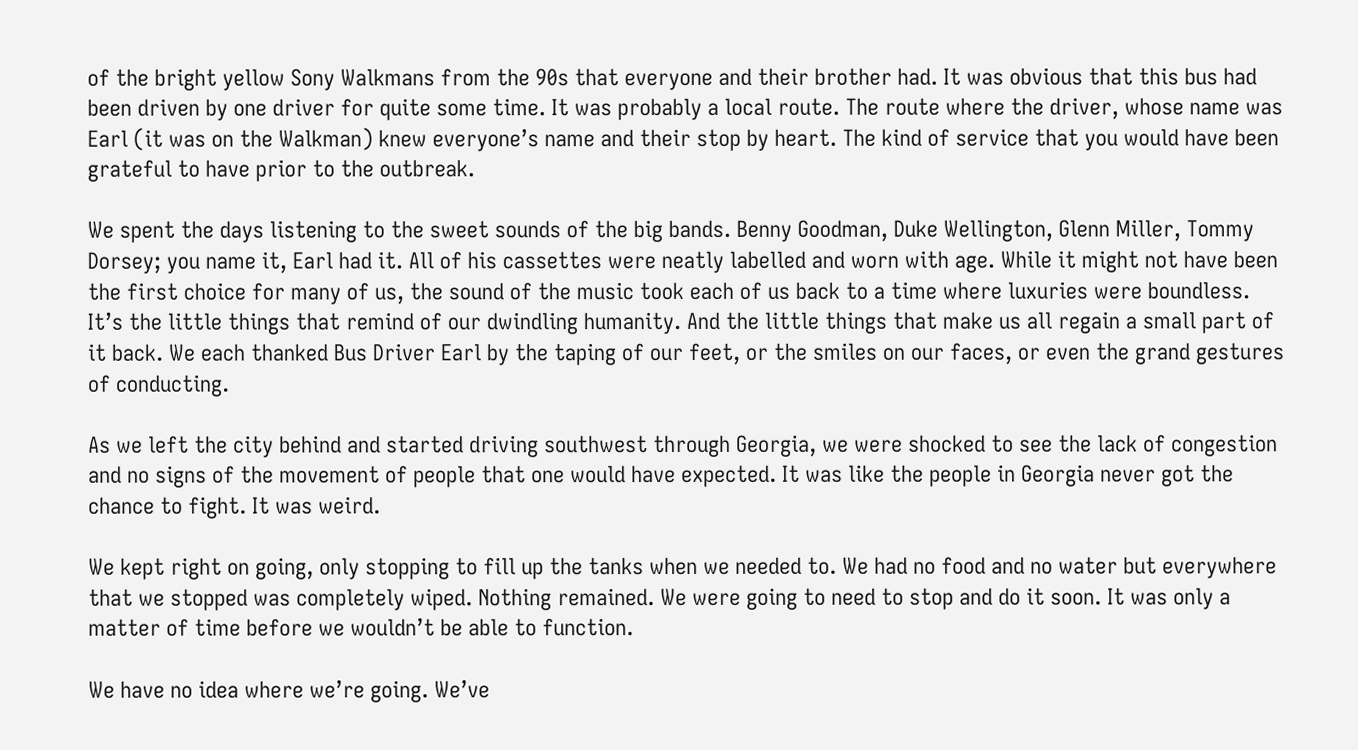of the bright yellow Sony Walkmans from the 90s that everyone and their brother had. It was obvious that this bus had been driven by one driver for quite some time. It was probably a local route. The route where the driver, whose name was Earl (it was on the Walkman) knew everyone’s name and their stop by heart. The kind of service that you would have been grateful to have prior to the outbreak.

We spent the days listening to the sweet sounds of the big bands. Benny Goodman, Duke Wellington, Glenn Miller, Tommy Dorsey; you name it, Earl had it. All of his cassettes were neatly labelled and worn with age. While it might not have been the first choice for many of us, the sound of the music took each of us back to a time where luxuries were boundless. It’s the little things that remind of our dwindling humanity. And the little things that make us all regain a small part of it back. We each thanked Bus Driver Earl by the taping of our feet, or the smiles on our faces, or even the grand gestures of conducting.

As we left the city behind and started driving southwest through Georgia, we were shocked to see the lack of congestion and no signs of the movement of people that one would have expected. It was like the people in Georgia never got the chance to fight. It was weird.

We kept right on going, only stopping to fill up the tanks when we needed to. We had no food and no water but everywhere that we stopped was completely wiped. Nothing remained. We were going to need to stop and do it soon. It was only a matter of time before we wouldn’t be able to function.

We have no idea where we’re going. We’ve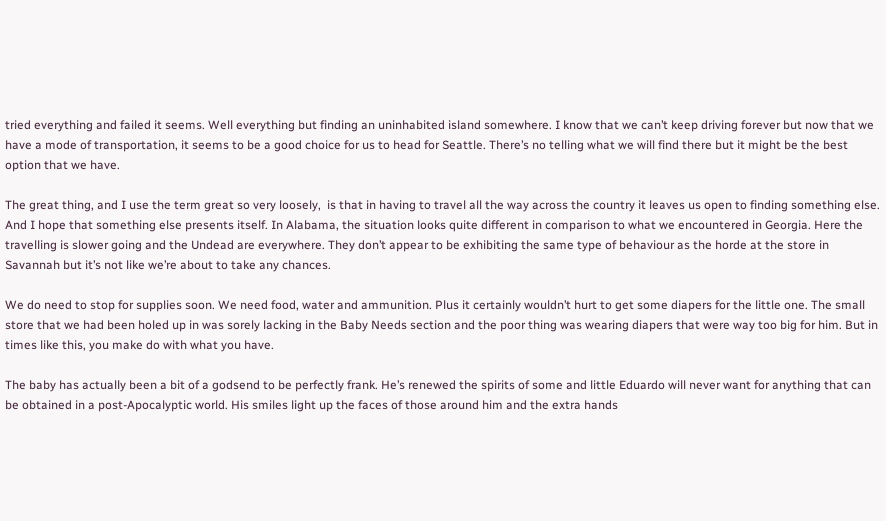tried everything and failed it seems. Well everything but finding an uninhabited island somewhere. I know that we can’t keep driving forever but now that we have a mode of transportation, it seems to be a good choice for us to head for Seattle. There’s no telling what we will find there but it might be the best option that we have.

The great thing, and I use the term great so very loosely,  is that in having to travel all the way across the country it leaves us open to finding something else. And I hope that something else presents itself. In Alabama, the situation looks quite different in comparison to what we encountered in Georgia. Here the travelling is slower going and the Undead are everywhere. They don’t appear to be exhibiting the same type of behaviour as the horde at the store in Savannah but it’s not like we’re about to take any chances.

We do need to stop for supplies soon. We need food, water and ammunition. Plus it certainly wouldn’t hurt to get some diapers for the little one. The small store that we had been holed up in was sorely lacking in the Baby Needs section and the poor thing was wearing diapers that were way too big for him. But in times like this, you make do with what you have.

The baby has actually been a bit of a godsend to be perfectly frank. He’s renewed the spirits of some and little Eduardo will never want for anything that can be obtained in a post-Apocalyptic world. His smiles light up the faces of those around him and the extra hands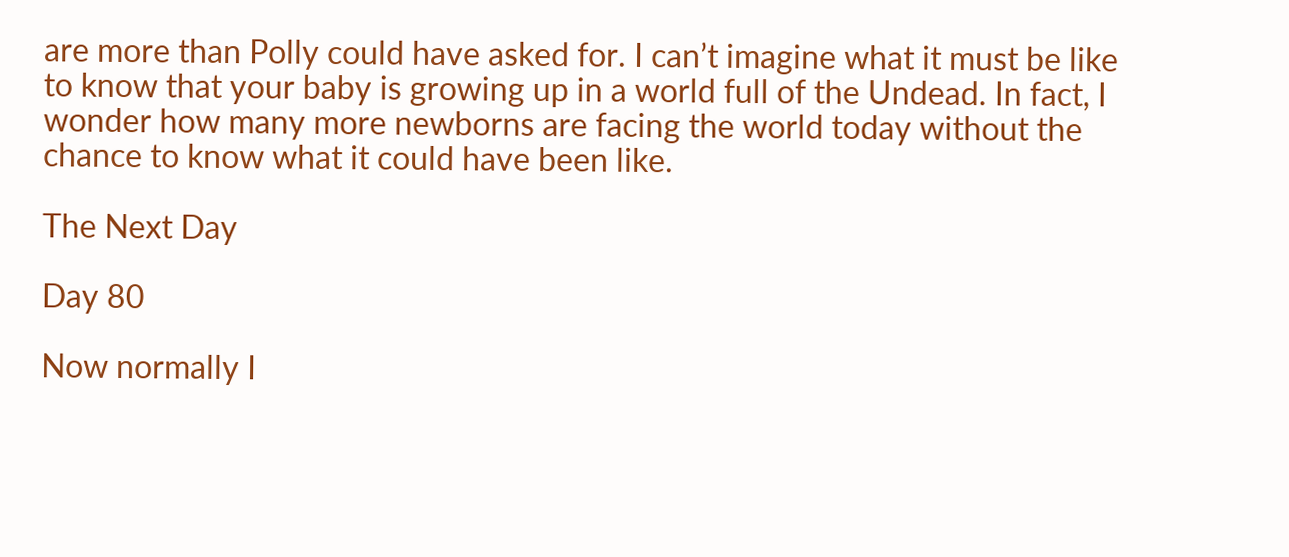are more than Polly could have asked for. I can’t imagine what it must be like to know that your baby is growing up in a world full of the Undead. In fact, I wonder how many more newborns are facing the world today without the chance to know what it could have been like.

The Next Day

Day 80

Now normally I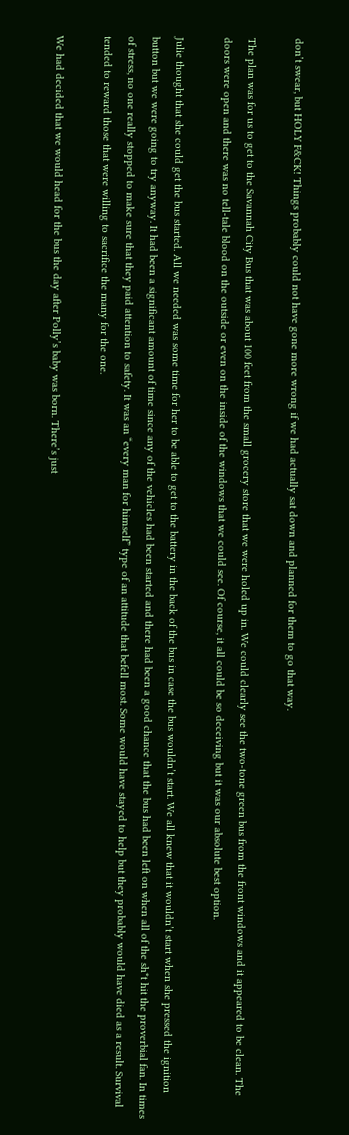don’t swear, but HOLY F&CK! Things probably could not have gone more wrong if we had actually sat down and planned for them to go that way.

The plan was for us to get to the Savannah City Bus that was about 100 feet from the small grocery store that we were holed up in. We could clearly see the two-tone green bus from the front windows and it appeared to be clean. The doors were open and there was no tell-tale blood on the outside or even on the inside of the windows that we could see. Of course, it all could be so deceiving but it was our absolute best option.

Julie thought that she could get the bus started. All we needed was some time for her to be able to get to the battery in the back of the bus in case the bus wouldn’t start. We all knew that it wouldn’t start when she pressed the ignition button but we were going to try anyway. It had been a significant amount of time since any of the vehicles had been started and there had been a good chance that the bus had been left on when all of the sh*t hit the proverbial fan. In times of stress, no one really stopped to make sure that they paid attention to safety. It was an “every man for himself” type of an attitude that befell most. Some would have stayed to help but they probably would have died as a result. Survival tended to reward those that were willing to sacrifice the many for the one.

We had decided that we would head for the bus the day after Polly’s baby was born. There’s just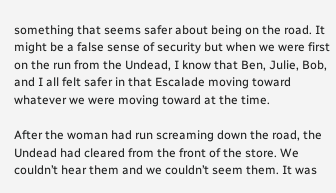something that seems safer about being on the road. It might be a false sense of security but when we were first on the run from the Undead, I know that Ben, Julie, Bob, and I all felt safer in that Escalade moving toward whatever we were moving toward at the time.

After the woman had run screaming down the road, the Undead had cleared from the front of the store. We couldn’t hear them and we couldn’t seem them. It was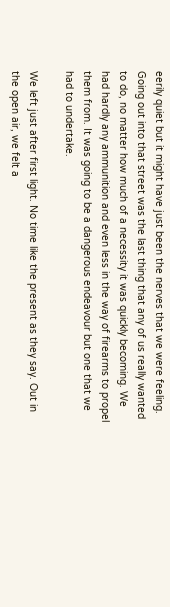eerily quiet but it might have just been the nerves that we were feeling. Going out into that street was the last thing that any of us really wanted to do, no matter how much of a necessity it was quickly becoming. We had hardly any ammunition and even less in the way of firearms to propel them from. It was going to be a dangerous endeavour but one that we had to undertake.

We left just after first light. No time like the present as they say. Out in the open air, we felt a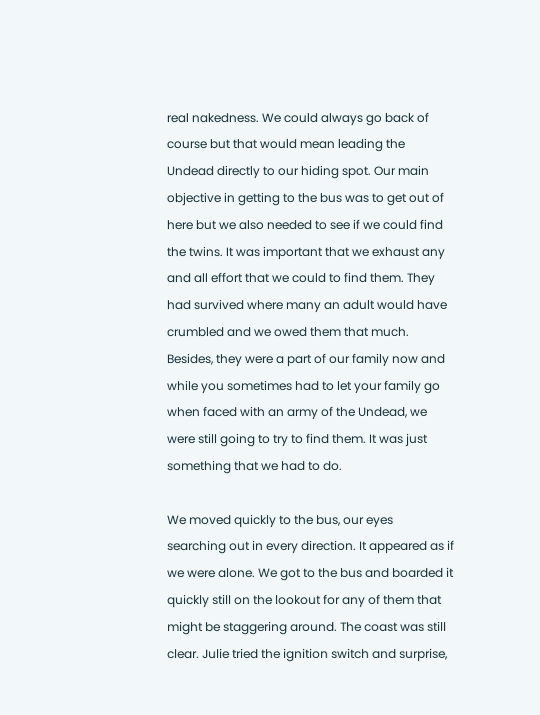real nakedness. We could always go back of course but that would mean leading the Undead directly to our hiding spot. Our main objective in getting to the bus was to get out of here but we also needed to see if we could find the twins. It was important that we exhaust any and all effort that we could to find them. They had survived where many an adult would have crumbled and we owed them that much. Besides, they were a part of our family now and while you sometimes had to let your family go when faced with an army of the Undead, we were still going to try to find them. It was just something that we had to do.

We moved quickly to the bus, our eyes searching out in every direction. It appeared as if we were alone. We got to the bus and boarded it quickly still on the lookout for any of them that might be staggering around. The coast was still clear. Julie tried the ignition switch and surprise,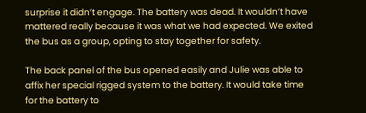surprise it didn’t engage. The battery was dead. It wouldn’t have mattered really because it was what we had expected. We exited the bus as a group, opting to stay together for safety.

The back panel of the bus opened easily and Julie was able to affix her special rigged system to the battery. It would take time for the battery to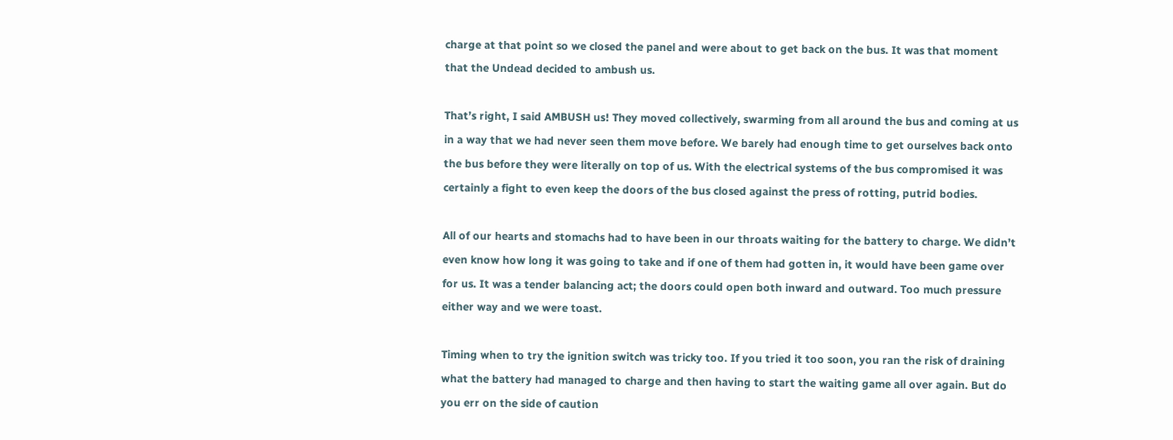charge at that point so we closed the panel and were about to get back on the bus. It was that moment that the Undead decided to ambush us.

That’s right, I said AMBUSH us! They moved collectively, swarming from all around the bus and coming at us in a way that we had never seen them move before. We barely had enough time to get ourselves back onto the bus before they were literally on top of us. With the electrical systems of the bus compromised it was certainly a fight to even keep the doors of the bus closed against the press of rotting, putrid bodies.

All of our hearts and stomachs had to have been in our throats waiting for the battery to charge. We didn’t even know how long it was going to take and if one of them had gotten in, it would have been game over for us. It was a tender balancing act; the doors could open both inward and outward. Too much pressure either way and we were toast.

Timing when to try the ignition switch was tricky too. If you tried it too soon, you ran the risk of draining what the battery had managed to charge and then having to start the waiting game all over again. But do you err on the side of caution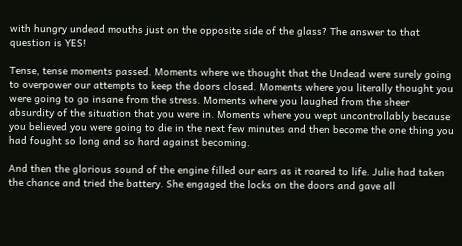with hungry undead mouths just on the opposite side of the glass? The answer to that question is YES!

Tense, tense moments passed. Moments where we thought that the Undead were surely going to overpower our attempts to keep the doors closed. Moments where you literally thought you were going to go insane from the stress. Moments where you laughed from the sheer absurdity of the situation that you were in. Moments where you wept uncontrollably because you believed you were going to die in the next few minutes and then become the one thing you had fought so long and so hard against becoming.

And then the glorious sound of the engine filled our ears as it roared to life. Julie had taken the chance and tried the battery. She engaged the locks on the doors and gave all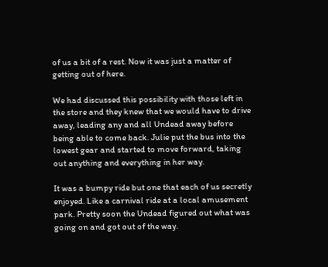of us a bit of a rest. Now it was just a matter of getting out of here.

We had discussed this possibility with those left in the store and they knew that we would have to drive away, leading any and all Undead away before being able to come back. Julie put the bus into the lowest gear and started to move forward, taking out anything and everything in her way.

It was a bumpy ride but one that each of us secretly enjoyed. Like a carnival ride at a local amusement park. Pretty soon the Undead figured out what was going on and got out of the way.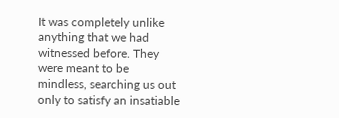It was completely unlike anything that we had witnessed before. They were meant to be mindless, searching us out only to satisfy an insatiable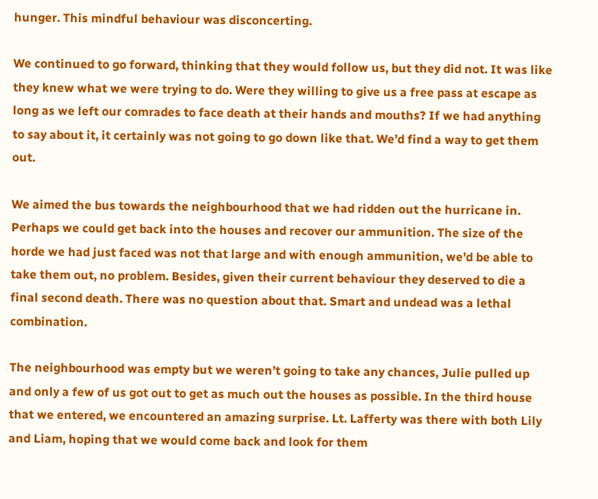hunger. This mindful behaviour was disconcerting.

We continued to go forward, thinking that they would follow us, but they did not. It was like they knew what we were trying to do. Were they willing to give us a free pass at escape as long as we left our comrades to face death at their hands and mouths? If we had anything to say about it, it certainly was not going to go down like that. We’d find a way to get them out.

We aimed the bus towards the neighbourhood that we had ridden out the hurricane in. Perhaps we could get back into the houses and recover our ammunition. The size of the horde we had just faced was not that large and with enough ammunition, we’d be able to take them out, no problem. Besides, given their current behaviour they deserved to die a final second death. There was no question about that. Smart and undead was a lethal combination.

The neighbourhood was empty but we weren’t going to take any chances, Julie pulled up and only a few of us got out to get as much out the houses as possible. In the third house that we entered, we encountered an amazing surprise. Lt. Lafferty was there with both Lily and Liam, hoping that we would come back and look for them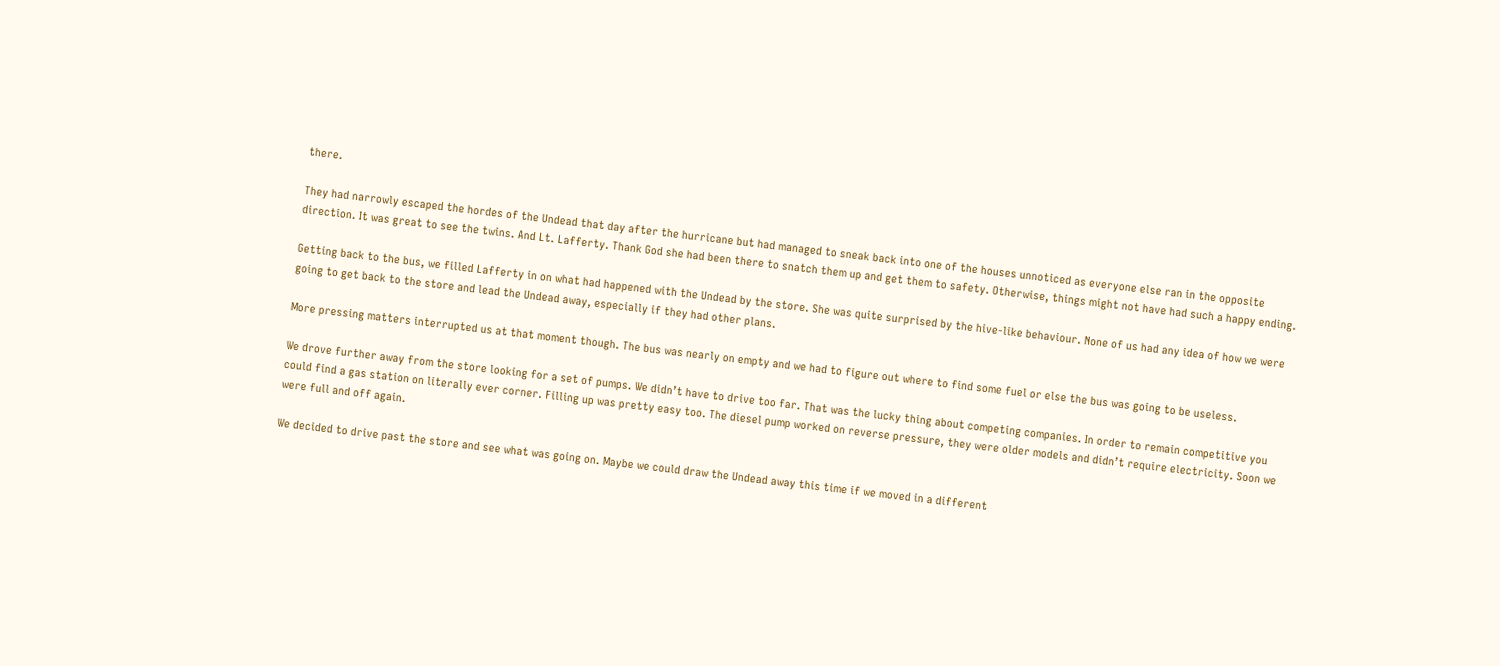there.

They had narrowly escaped the hordes of the Undead that day after the hurricane but had managed to sneak back into one of the houses unnoticed as everyone else ran in the opposite direction. It was great to see the twins. And Lt. Lafferty. Thank God she had been there to snatch them up and get them to safety. Otherwise, things might not have had such a happy ending.

Getting back to the bus, we filled Lafferty in on what had happened with the Undead by the store. She was quite surprised by the hive-like behaviour. None of us had any idea of how we were going to get back to the store and lead the Undead away, especially if they had other plans.

More pressing matters interrupted us at that moment though. The bus was nearly on empty and we had to figure out where to find some fuel or else the bus was going to be useless.

We drove further away from the store looking for a set of pumps. We didn’t have to drive too far. That was the lucky thing about competing companies. In order to remain competitive you could find a gas station on literally ever corner. Filling up was pretty easy too. The diesel pump worked on reverse pressure, they were older models and didn’t require electricity. Soon we were full and off again.

We decided to drive past the store and see what was going on. Maybe we could draw the Undead away this time if we moved in a different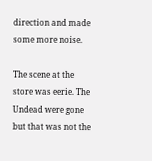direction and made some more noise.

The scene at the store was eerie. The Undead were gone but that was not the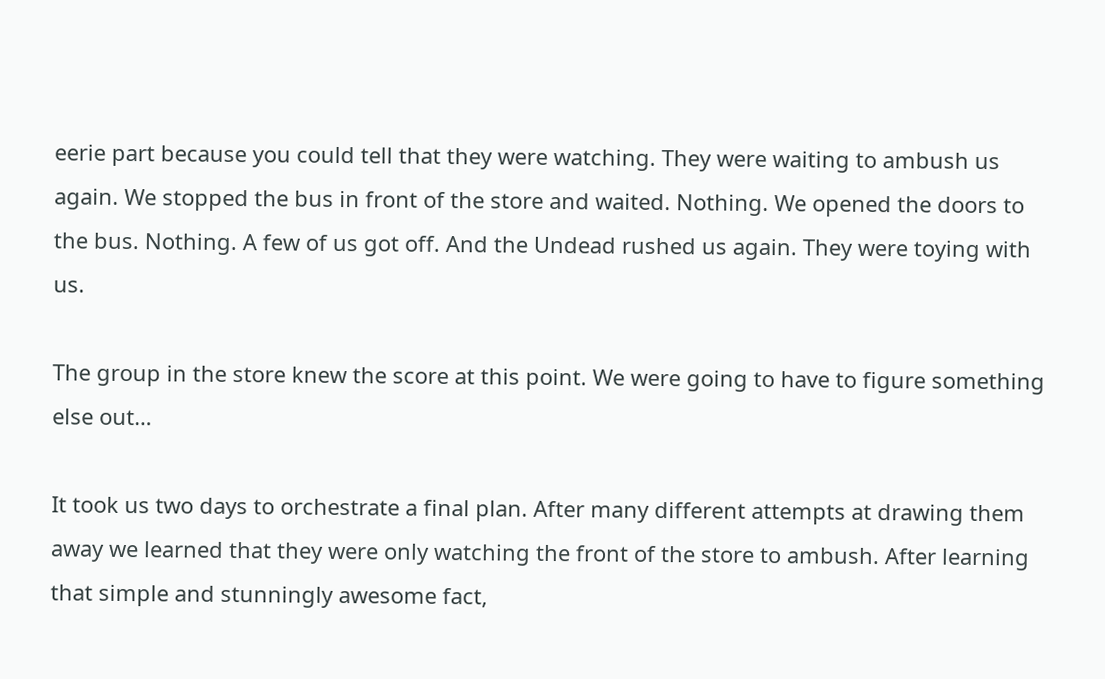eerie part because you could tell that they were watching. They were waiting to ambush us again. We stopped the bus in front of the store and waited. Nothing. We opened the doors to the bus. Nothing. A few of us got off. And the Undead rushed us again. They were toying with us.

The group in the store knew the score at this point. We were going to have to figure something else out…

It took us two days to orchestrate a final plan. After many different attempts at drawing them away we learned that they were only watching the front of the store to ambush. After learning that simple and stunningly awesome fact,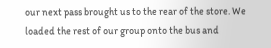our next pass brought us to the rear of the store. We loaded the rest of our group onto the bus and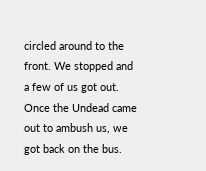circled around to the front. We stopped and a few of us got out. Once the Undead came out to ambush us, we got back on the bus.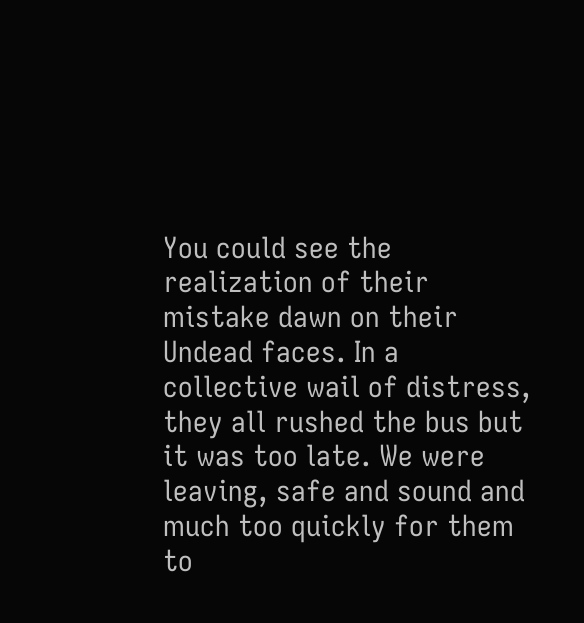You could see the realization of their mistake dawn on their Undead faces. In a collective wail of distress, they all rushed the bus but it was too late. We were leaving, safe and sound and much too quickly for them to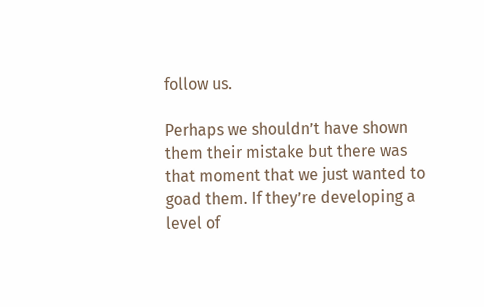follow us.

Perhaps we shouldn’t have shown them their mistake but there was that moment that we just wanted to goad them. If they’re developing a level of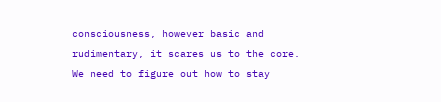consciousness, however basic and rudimentary, it scares us to the core. We need to figure out how to stay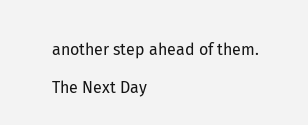another step ahead of them.

The Next Day